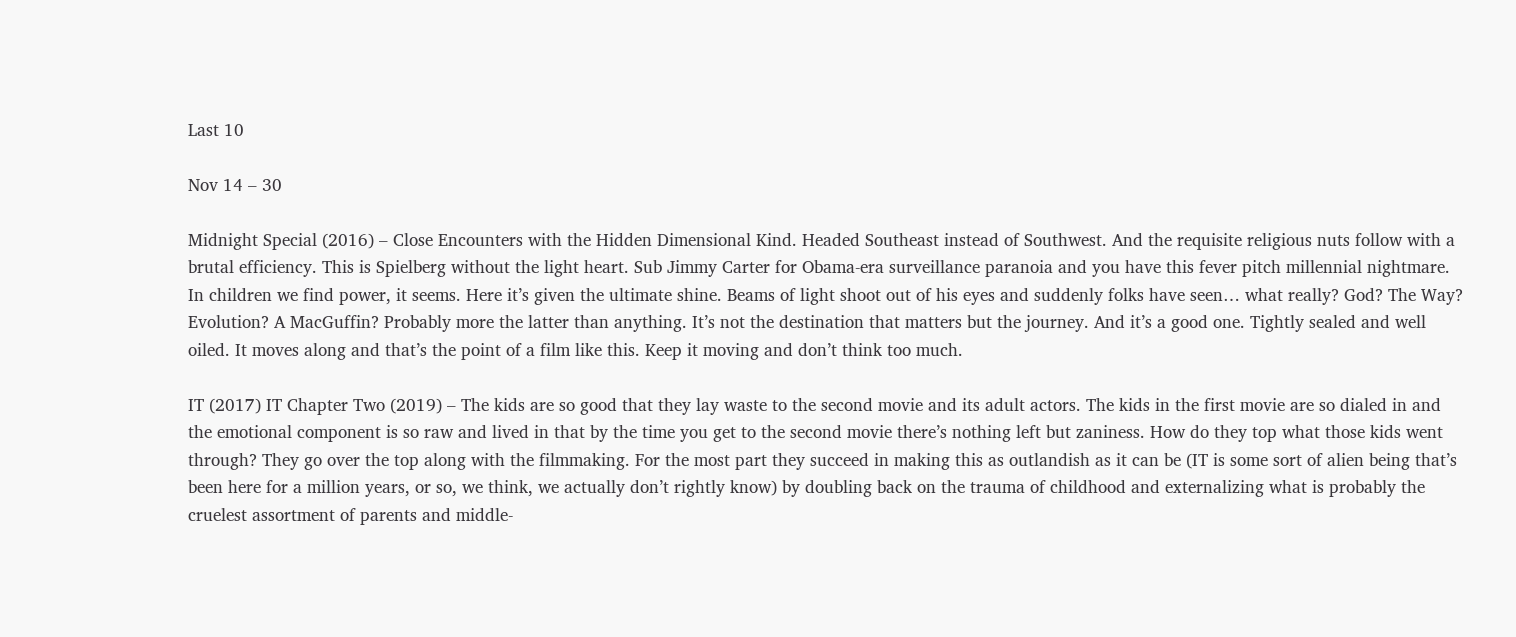Last 10

Nov 14 – 30

Midnight Special (2016) – Close Encounters with the Hidden Dimensional Kind. Headed Southeast instead of Southwest. And the requisite religious nuts follow with a brutal efficiency. This is Spielberg without the light heart. Sub Jimmy Carter for Obama-era surveillance paranoia and you have this fever pitch millennial nightmare. In children we find power, it seems. Here it’s given the ultimate shine. Beams of light shoot out of his eyes and suddenly folks have seen… what really? God? The Way? Evolution? A MacGuffin? Probably more the latter than anything. It’s not the destination that matters but the journey. And it’s a good one. Tightly sealed and well oiled. It moves along and that’s the point of a film like this. Keep it moving and don’t think too much.

IT (2017) IT Chapter Two (2019) – The kids are so good that they lay waste to the second movie and its adult actors. The kids in the first movie are so dialed in and the emotional component is so raw and lived in that by the time you get to the second movie there’s nothing left but zaniness. How do they top what those kids went through? They go over the top along with the filmmaking. For the most part they succeed in making this as outlandish as it can be (IT is some sort of alien being that’s been here for a million years, or so, we think, we actually don’t rightly know) by doubling back on the trauma of childhood and externalizing what is probably the cruelest assortment of parents and middle-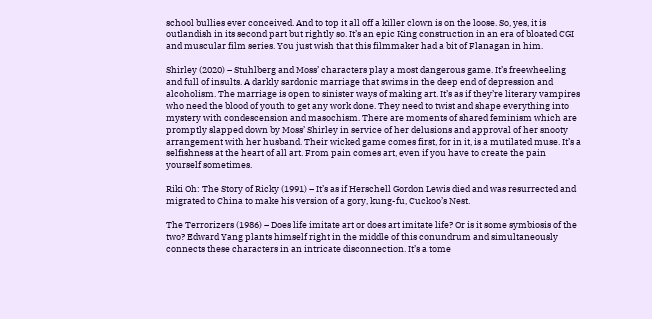school bullies ever conceived. And to top it all off a killer clown is on the loose. So, yes, it is outlandish in its second part but rightly so. It’s an epic King construction in an era of bloated CGI and muscular film series. You just wish that this filmmaker had a bit of Flanagan in him.

Shirley (2020) – Stuhlberg and Moss’ characters play a most dangerous game. It’s freewheeling and full of insults. A darkly sardonic marriage that swims in the deep end of depression and alcoholism. The marriage is open to sinister ways of making art. It’s as if they’re literary vampires who need the blood of youth to get any work done. They need to twist and shape everything into mystery with condescension and masochism. There are moments of shared feminism which are promptly slapped down by Moss’ Shirley in service of her delusions and approval of her snooty arrangement with her husband. Their wicked game comes first, for in it, is a mutilated muse. It’s a selfishness at the heart of all art. From pain comes art, even if you have to create the pain yourself sometimes.

Riki Oh: The Story of Ricky (1991) – It’s as if Herschell Gordon Lewis died and was resurrected and migrated to China to make his version of a gory, kung-fu, Cuckoo’s Nest.

The Terrorizers (1986) – Does life imitate art or does art imitate life? Or is it some symbiosis of the two? Edward Yang plants himself right in the middle of this conundrum and simultaneously connects these characters in an intricate disconnection. It’s a tome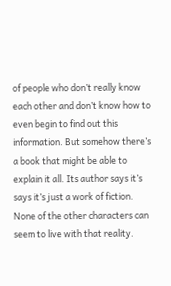of people who don’t really know each other and don’t know how to even begin to find out this information. But somehow there’s a book that might be able to explain it all. Its author says it’s says it’s just a work of fiction. None of the other characters can seem to live with that reality.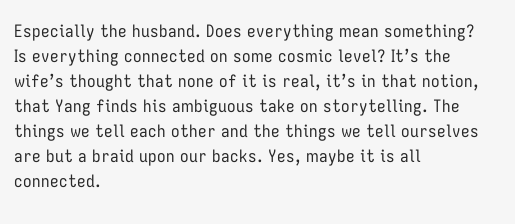Especially the husband. Does everything mean something? Is everything connected on some cosmic level? It’s the wife’s thought that none of it is real, it’s in that notion, that Yang finds his ambiguous take on storytelling. The things we tell each other and the things we tell ourselves are but a braid upon our backs. Yes, maybe it is all connected.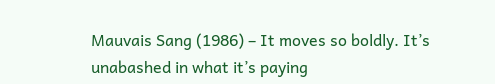Mauvais Sang (1986) – It moves so boldly. It’s unabashed in what it’s paying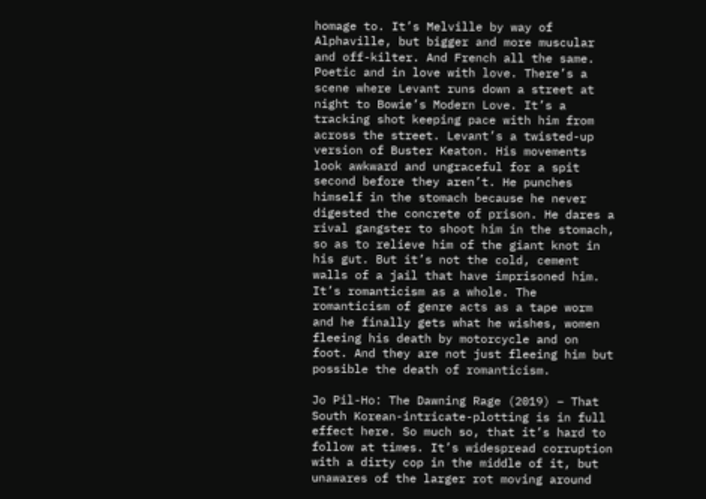homage to. It’s Melville by way of Alphaville, but bigger and more muscular and off-kilter. And French all the same. Poetic and in love with love. There’s a scene where Levant runs down a street at night to Bowie’s Modern Love. It’s a tracking shot keeping pace with him from across the street. Levant’s a twisted-up version of Buster Keaton. His movements look awkward and ungraceful for a spit second before they aren’t. He punches himself in the stomach because he never digested the concrete of prison. He dares a rival gangster to shoot him in the stomach, so as to relieve him of the giant knot in his gut. But it’s not the cold, cement walls of a jail that have imprisoned him. It’s romanticism as a whole. The romanticism of genre acts as a tape worm and he finally gets what he wishes, women fleeing his death by motorcycle and on foot. And they are not just fleeing him but possible the death of romanticism.

Jo Pil-Ho: The Dawning Rage (2019) – That South Korean-intricate-plotting is in full effect here. So much so, that it’s hard to follow at times. It’s widespread corruption with a dirty cop in the middle of it, but unawares of the larger rot moving around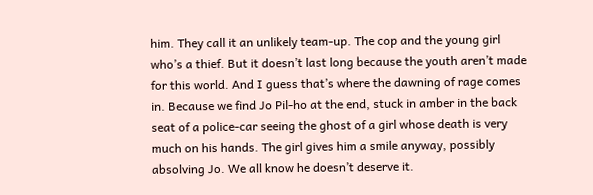him. They call it an unlikely team-up. The cop and the young girl who’s a thief. But it doesn’t last long because the youth aren’t made for this world. And I guess that’s where the dawning of rage comes in. Because we find Jo Pil-ho at the end, stuck in amber in the back seat of a police-car seeing the ghost of a girl whose death is very much on his hands. The girl gives him a smile anyway, possibly absolving Jo. We all know he doesn’t deserve it.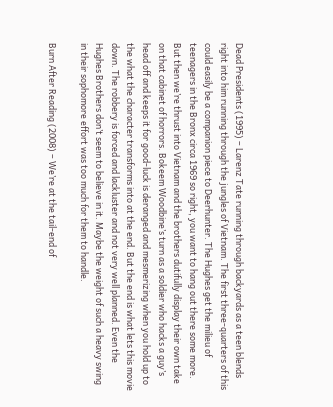Dead Presidents (1995) – Larenz Tate running through backyards as a teen blends right into him running through the jungles of Vietnam. The first three-quarters of this could easily be a companion piece to Deerhunter. The Hughes get the milieu of teenagers in the Bronx circa 1969 so right, you want to hang out there some more. But then we’re thrust into Vietnam and the brothers dutifully display their own take on that cabinet of horrors. Bokeem Woodbine’s turn as a soldier who hacks a guy’s head off and keeps it for good-luck is deranged and mesmerizing when you hold up to the what the character transforms into at the end. But the end is what lets this movie down. The robbery is forced and lackluster and not very well planned. Even the Hughes Brothers don’t seem to believe in it. Maybe the weight of such a heavy swing in their sophomore effort was too much for them to handle.

Burn After Reading (2008) – We’re at the tail-end of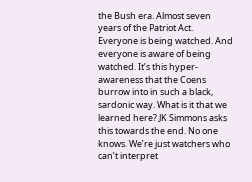the Bush era. Almost seven years of the Patriot Act. Everyone is being watched. And everyone is aware of being watched. It’s this hyper-awareness that the Coens burrow into in such a black, sardonic way. What is it that we learned here? JK Simmons asks this towards the end. No one knows. We’re just watchers who can’t interpret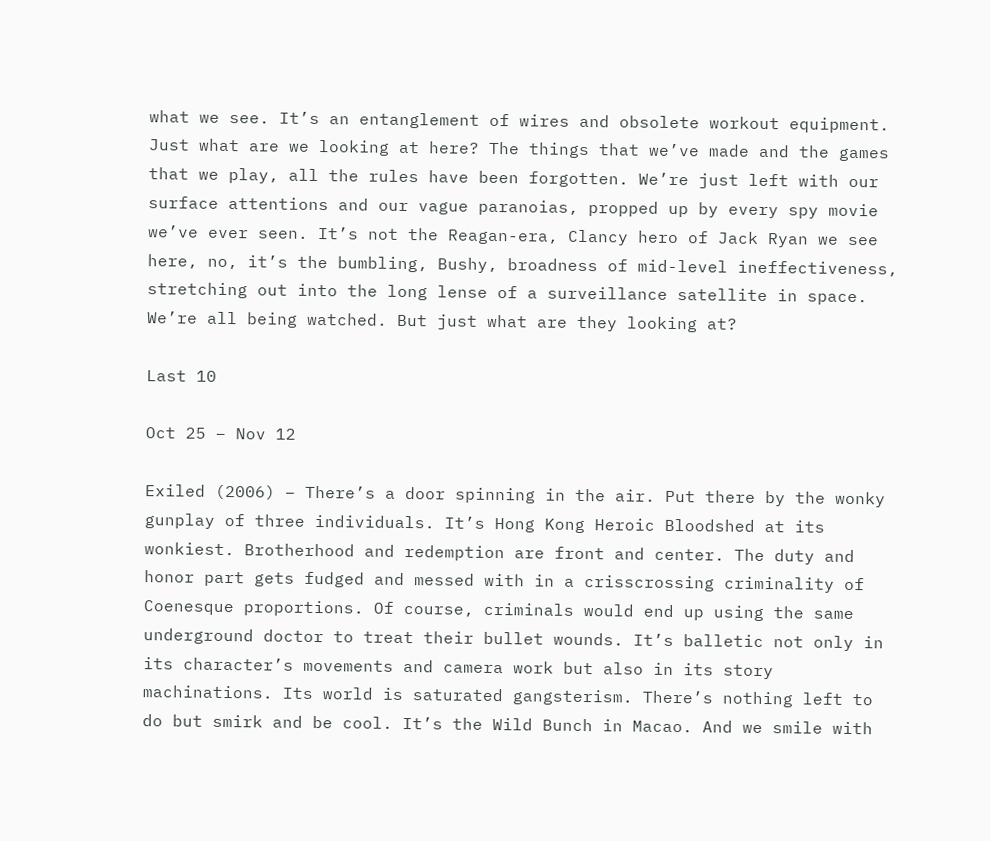what we see. It’s an entanglement of wires and obsolete workout equipment. Just what are we looking at here? The things that we’ve made and the games that we play, all the rules have been forgotten. We’re just left with our surface attentions and our vague paranoias, propped up by every spy movie we’ve ever seen. It’s not the Reagan-era, Clancy hero of Jack Ryan we see here, no, it’s the bumbling, Bushy, broadness of mid-level ineffectiveness, stretching out into the long lense of a surveillance satellite in space. We’re all being watched. But just what are they looking at?

Last 10

Oct 25 – Nov 12

Exiled (2006) – There’s a door spinning in the air. Put there by the wonky gunplay of three individuals. It’s Hong Kong Heroic Bloodshed at its wonkiest. Brotherhood and redemption are front and center. The duty and honor part gets fudged and messed with in a crisscrossing criminality of Coenesque proportions. Of course, criminals would end up using the same underground doctor to treat their bullet wounds. It’s balletic not only in its character’s movements and camera work but also in its story machinations. Its world is saturated gangsterism. There’s nothing left to do but smirk and be cool. It’s the Wild Bunch in Macao. And we smile with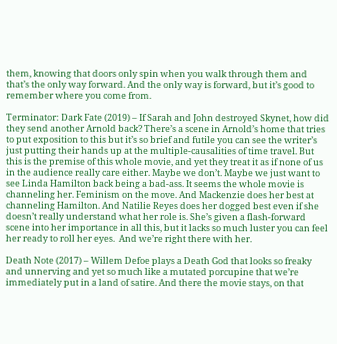them, knowing that doors only spin when you walk through them and that’s the only way forward. And the only way is forward, but it’s good to remember where you come from.

Terminator: Dark Fate (2019) – If Sarah and John destroyed Skynet, how did they send another Arnold back? There’s a scene in Arnold’s home that tries to put exposition to this but it’s so brief and futile you can see the writer’s just putting their hands up at the multiple-causalities of time travel. But this is the premise of this whole movie, and yet they treat it as if none of us in the audience really care either. Maybe we don’t. Maybe we just want to see Linda Hamilton back being a bad-ass. It seems the whole movie is channeling her. Feminism on the move. And Mackenzie does her best at channeling Hamilton. And Natilie Reyes does her dogged best even if she doesn’t really understand what her role is. She’s given a flash-forward scene into her importance in all this, but it lacks so much luster you can feel her ready to roll her eyes.  And we’re right there with her.

Death Note (2017) – Willem Defoe plays a Death God that looks so freaky and unnerving and yet so much like a mutated porcupine that we’re immediately put in a land of satire. And there the movie stays, on that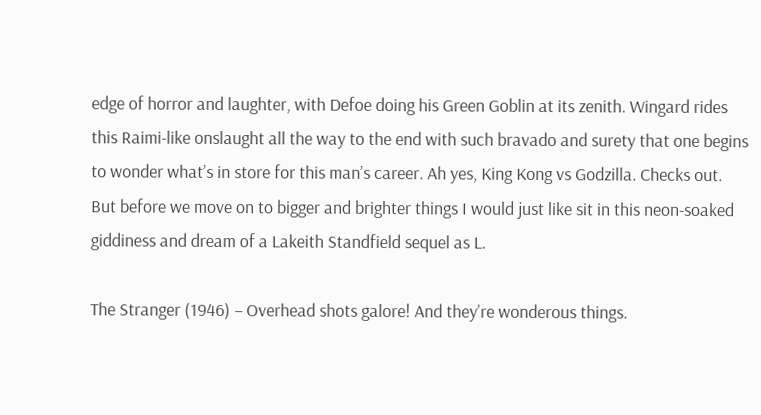edge of horror and laughter, with Defoe doing his Green Goblin at its zenith. Wingard rides this Raimi-like onslaught all the way to the end with such bravado and surety that one begins to wonder what’s in store for this man’s career. Ah yes, King Kong vs Godzilla. Checks out. But before we move on to bigger and brighter things I would just like sit in this neon-soaked giddiness and dream of a Lakeith Standfield sequel as L.

The Stranger (1946) – Overhead shots galore! And they’re wonderous things.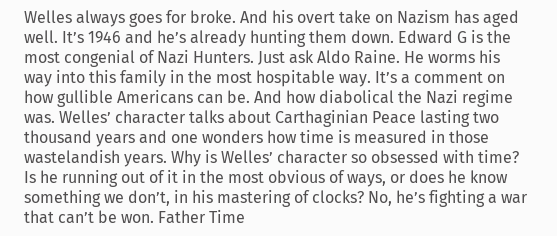Welles always goes for broke. And his overt take on Nazism has aged well. It’s 1946 and he’s already hunting them down. Edward G is the most congenial of Nazi Hunters. Just ask Aldo Raine. He worms his way into this family in the most hospitable way. It’s a comment on how gullible Americans can be. And how diabolical the Nazi regime was. Welles’ character talks about Carthaginian Peace lasting two thousand years and one wonders how time is measured in those wastelandish years. Why is Welles’ character so obsessed with time? Is he running out of it in the most obvious of ways, or does he know something we don’t, in his mastering of clocks? No, he’s fighting a war that can’t be won. Father Time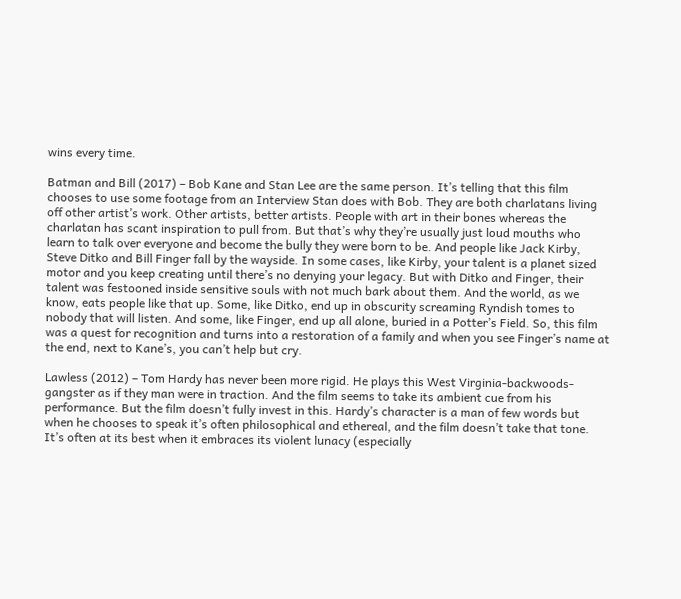wins every time.

Batman and Bill (2017) – Bob Kane and Stan Lee are the same person. It’s telling that this film chooses to use some footage from an Interview Stan does with Bob. They are both charlatans living off other artist’s work. Other artists, better artists. People with art in their bones whereas the charlatan has scant inspiration to pull from. But that’s why they’re usually just loud mouths who learn to talk over everyone and become the bully they were born to be. And people like Jack Kirby, Steve Ditko and Bill Finger fall by the wayside. In some cases, like Kirby, your talent is a planet sized motor and you keep creating until there’s no denying your legacy. But with Ditko and Finger, their talent was festooned inside sensitive souls with not much bark about them. And the world, as we know, eats people like that up. Some, like Ditko, end up in obscurity screaming Ryndish tomes to nobody that will listen. And some, like Finger, end up all alone, buried in a Potter’s Field. So, this film was a quest for recognition and turns into a restoration of a family and when you see Finger’s name at the end, next to Kane’s, you can’t help but cry.

Lawless (2012) – Tom Hardy has never been more rigid. He plays this West Virginia-backwoods-gangster as if they man were in traction. And the film seems to take its ambient cue from his performance. But the film doesn’t fully invest in this. Hardy’s character is a man of few words but when he chooses to speak it’s often philosophical and ethereal, and the film doesn’t take that tone. It’s often at its best when it embraces its violent lunacy (especially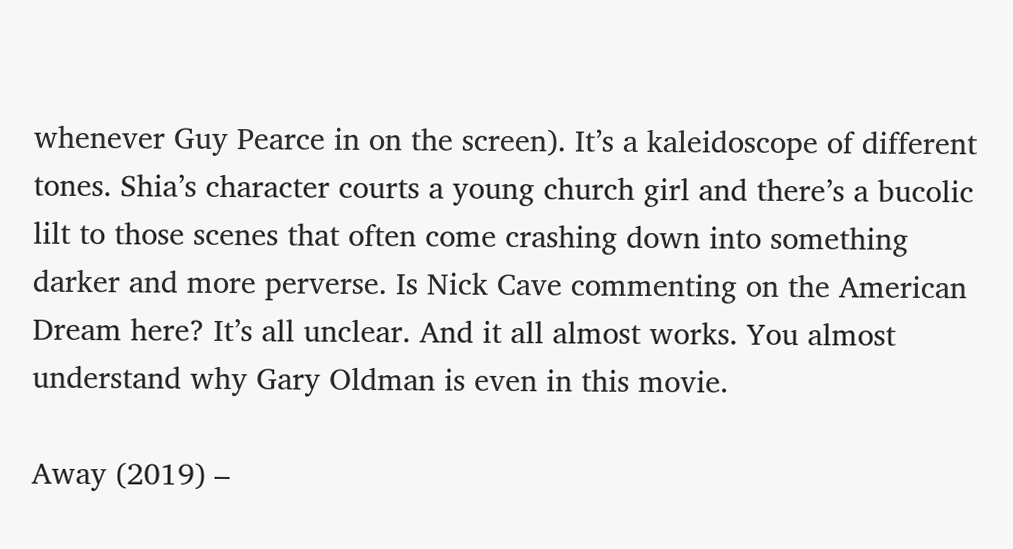whenever Guy Pearce in on the screen). It’s a kaleidoscope of different tones. Shia’s character courts a young church girl and there’s a bucolic lilt to those scenes that often come crashing down into something darker and more perverse. Is Nick Cave commenting on the American Dream here? It’s all unclear. And it all almost works. You almost understand why Gary Oldman is even in this movie.

Away (2019) –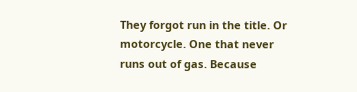They forgot run in the title. Or motorcycle. One that never runs out of gas. Because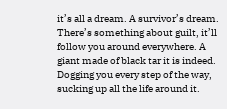it’s all a dream. A survivor’s dream. There’s something about guilt, it’ll follow you around everywhere. A giant made of black tar it is indeed. Dogging you every step of the way, sucking up all the life around it.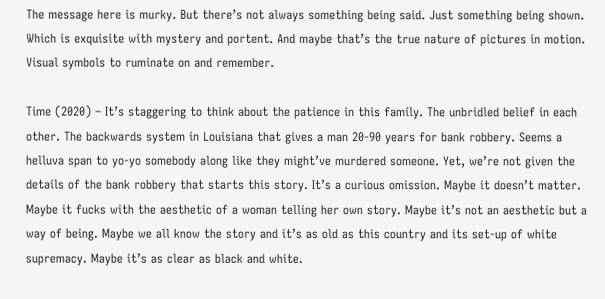The message here is murky. But there’s not always something being said. Just something being shown. Which is exquisite with mystery and portent. And maybe that’s the true nature of pictures in motion. Visual symbols to ruminate on and remember.

Time (2020) – It’s staggering to think about the patience in this family. The unbridled belief in each other. The backwards system in Louisiana that gives a man 20-90 years for bank robbery. Seems a helluva span to yo-yo somebody along like they might’ve murdered someone. Yet, we’re not given the details of the bank robbery that starts this story. It’s a curious omission. Maybe it doesn’t matter. Maybe it fucks with the aesthetic of a woman telling her own story. Maybe it’s not an aesthetic but a way of being. Maybe we all know the story and it’s as old as this country and its set-up of white supremacy. Maybe it’s as clear as black and white.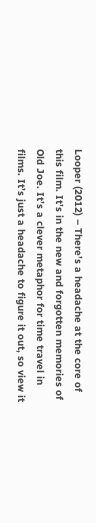Looper (2012) – There’s a headache at the core of this film. It’s in the new and forgotten memories of Old Joe. It’s a clever metaphor for time travel in films. It’s just a headache to figure it out, so view it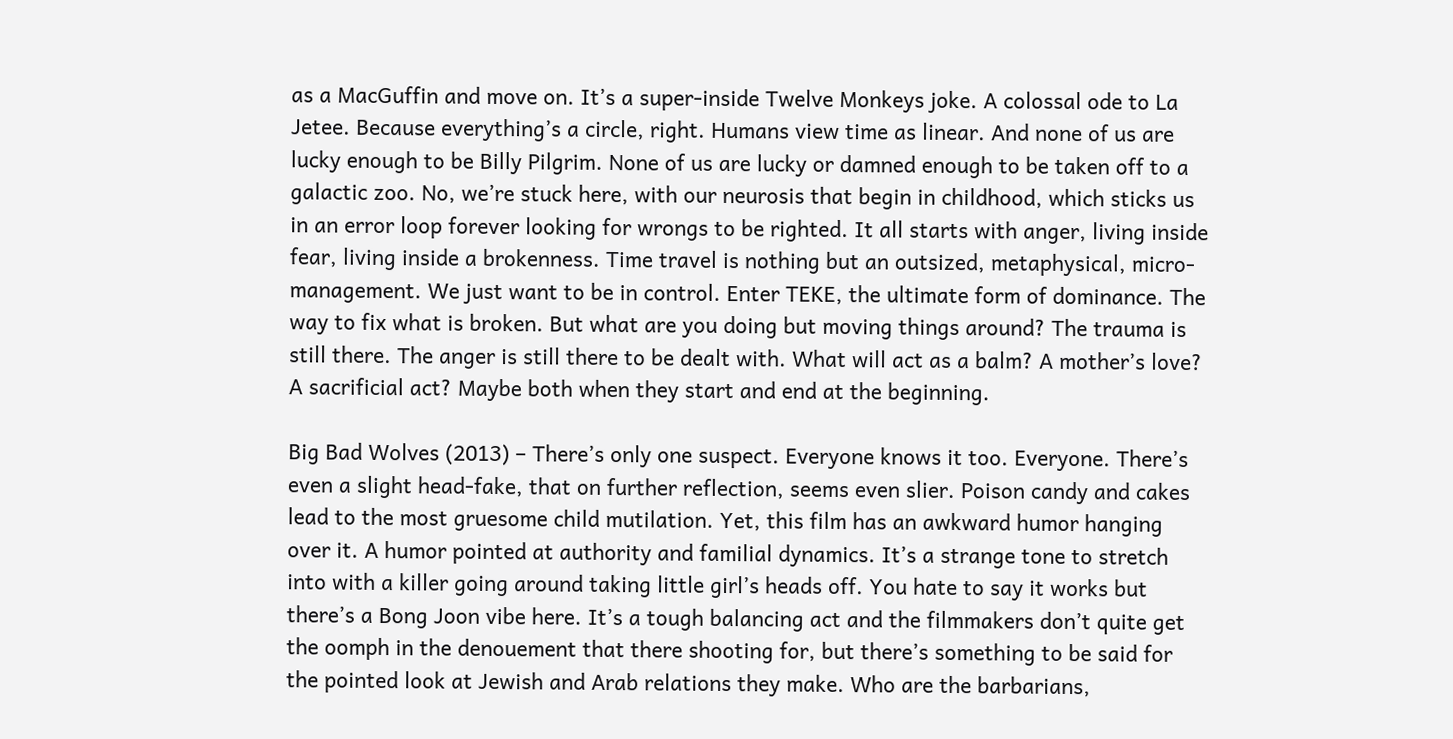as a MacGuffin and move on. It’s a super-inside Twelve Monkeys joke. A colossal ode to La Jetee. Because everything’s a circle, right. Humans view time as linear. And none of us are lucky enough to be Billy Pilgrim. None of us are lucky or damned enough to be taken off to a galactic zoo. No, we’re stuck here, with our neurosis that begin in childhood, which sticks us in an error loop forever looking for wrongs to be righted. It all starts with anger, living inside fear, living inside a brokenness. Time travel is nothing but an outsized, metaphysical, micro-management. We just want to be in control. Enter TEKE, the ultimate form of dominance. The way to fix what is broken. But what are you doing but moving things around? The trauma is still there. The anger is still there to be dealt with. What will act as a balm? A mother’s love? A sacrificial act? Maybe both when they start and end at the beginning.

Big Bad Wolves (2013) – There’s only one suspect. Everyone knows it too. Everyone. There’s even a slight head-fake, that on further reflection, seems even slier. Poison candy and cakes lead to the most gruesome child mutilation. Yet, this film has an awkward humor hanging over it. A humor pointed at authority and familial dynamics. It’s a strange tone to stretch into with a killer going around taking little girl’s heads off. You hate to say it works but there’s a Bong Joon vibe here. It’s a tough balancing act and the filmmakers don’t quite get the oomph in the denouement that there shooting for, but there’s something to be said for the pointed look at Jewish and Arab relations they make. Who are the barbarians,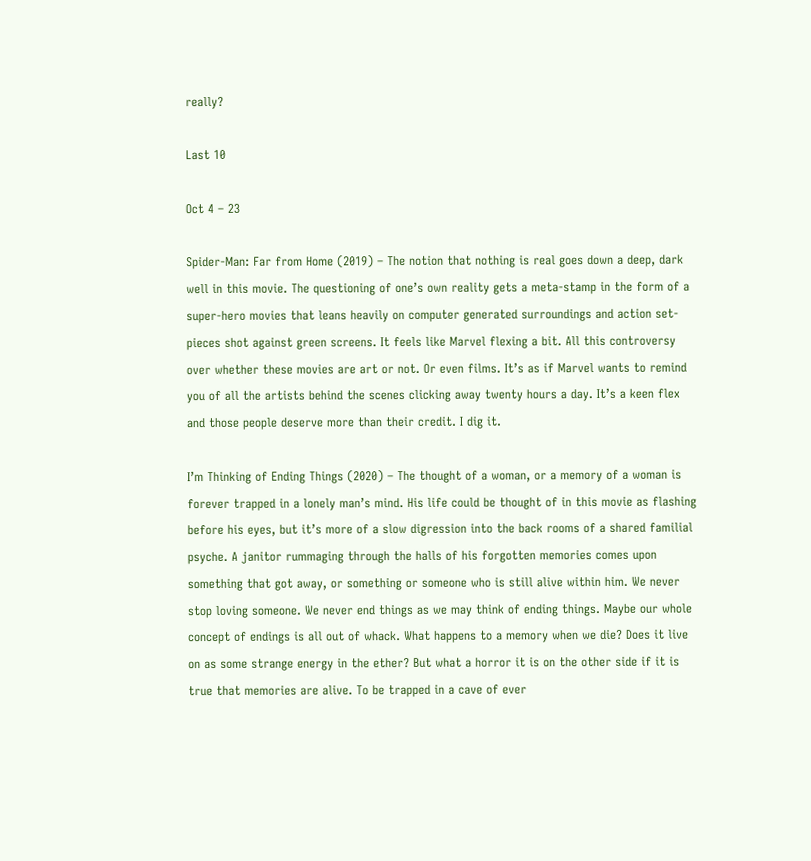really?

Last 10

Oct 4 – 23

Spider-Man: Far from Home (2019) – The notion that nothing is real goes down a deep, dark well in this movie. The questioning of one’s own reality gets a meta-stamp in the form of a super-hero movies that leans heavily on computer generated surroundings and action set-pieces shot against green screens. It feels like Marvel flexing a bit. All this controversy over whether these movies are art or not. Or even films. It’s as if Marvel wants to remind you of all the artists behind the scenes clicking away twenty hours a day. It’s a keen flex and those people deserve more than their credit. I dig it.

I’m Thinking of Ending Things (2020) – The thought of a woman, or a memory of a woman is forever trapped in a lonely man’s mind. His life could be thought of in this movie as flashing before his eyes, but it’s more of a slow digression into the back rooms of a shared familial psyche. A janitor rummaging through the halls of his forgotten memories comes upon something that got away, or something or someone who is still alive within him. We never stop loving someone. We never end things as we may think of ending things. Maybe our whole concept of endings is all out of whack. What happens to a memory when we die? Does it live on as some strange energy in the ether? But what a horror it is on the other side if it is true that memories are alive. To be trapped in a cave of ever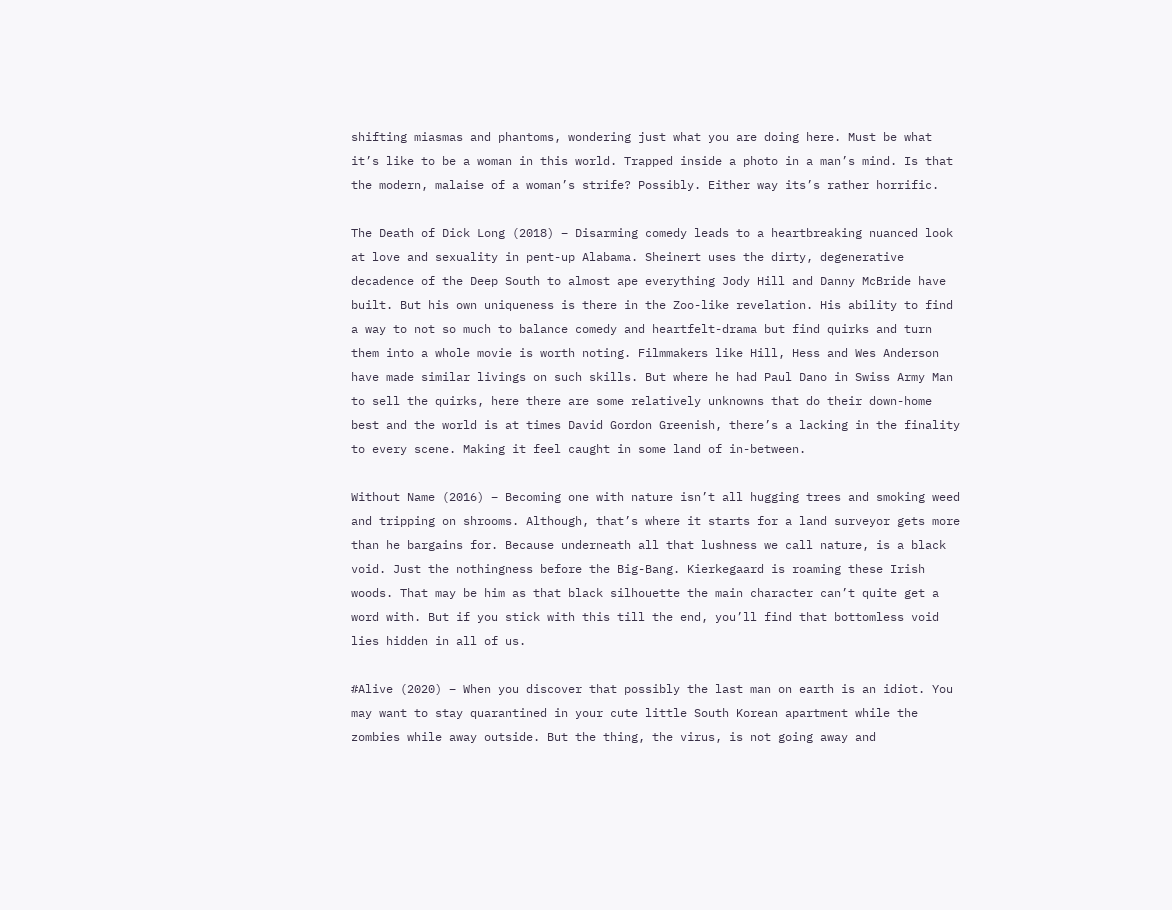shifting miasmas and phantoms, wondering just what you are doing here. Must be what it’s like to be a woman in this world. Trapped inside a photo in a man’s mind. Is that the modern, malaise of a woman’s strife? Possibly. Either way its’s rather horrific.

The Death of Dick Long (2018) – Disarming comedy leads to a heartbreaking nuanced look at love and sexuality in pent-up Alabama. Sheinert uses the dirty, degenerative decadence of the Deep South to almost ape everything Jody Hill and Danny McBride have built. But his own uniqueness is there in the Zoo-like revelation. His ability to find a way to not so much to balance comedy and heartfelt-drama but find quirks and turn them into a whole movie is worth noting. Filmmakers like Hill, Hess and Wes Anderson have made similar livings on such skills. But where he had Paul Dano in Swiss Army Man to sell the quirks, here there are some relatively unknowns that do their down-home best and the world is at times David Gordon Greenish, there’s a lacking in the finality to every scene. Making it feel caught in some land of in-between.

Without Name (2016) – Becoming one with nature isn’t all hugging trees and smoking weed and tripping on shrooms. Although, that’s where it starts for a land surveyor gets more than he bargains for. Because underneath all that lushness we call nature, is a black void. Just the nothingness before the Big-Bang. Kierkegaard is roaming these Irish woods. That may be him as that black silhouette the main character can’t quite get a word with. But if you stick with this till the end, you’ll find that bottomless void lies hidden in all of us.

#Alive (2020) – When you discover that possibly the last man on earth is an idiot. You may want to stay quarantined in your cute little South Korean apartment while the zombies while away outside. But the thing, the virus, is not going away and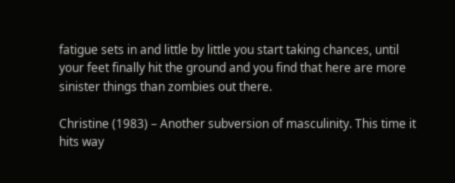fatigue sets in and little by little you start taking chances, until your feet finally hit the ground and you find that here are more sinister things than zombies out there.

Christine (1983) – Another subversion of masculinity. This time it hits way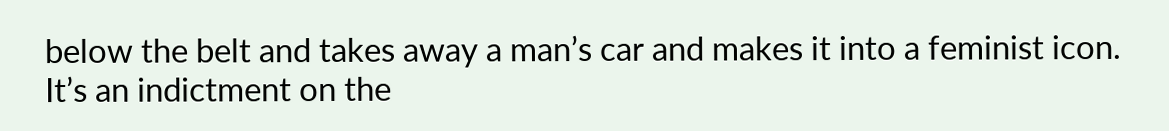below the belt and takes away a man’s car and makes it into a feminist icon. It’s an indictment on the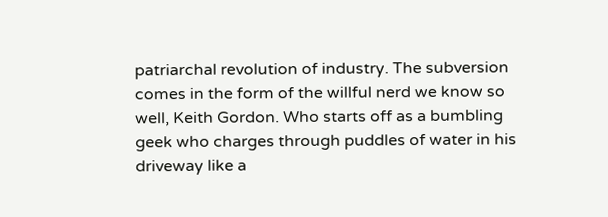patriarchal revolution of industry. The subversion comes in the form of the willful nerd we know so well, Keith Gordon. Who starts off as a bumbling geek who charges through puddles of water in his driveway like a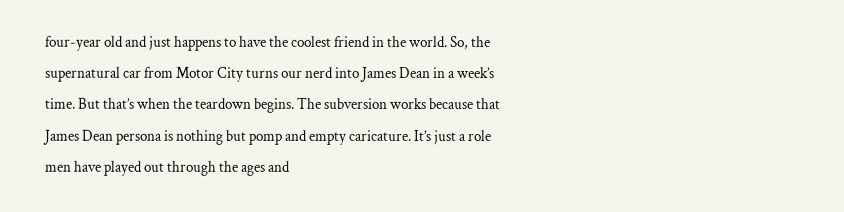four-year old and just happens to have the coolest friend in the world. So, the supernatural car from Motor City turns our nerd into James Dean in a week’s time. But that’s when the teardown begins. The subversion works because that James Dean persona is nothing but pomp and empty caricature. It’s just a role men have played out through the ages and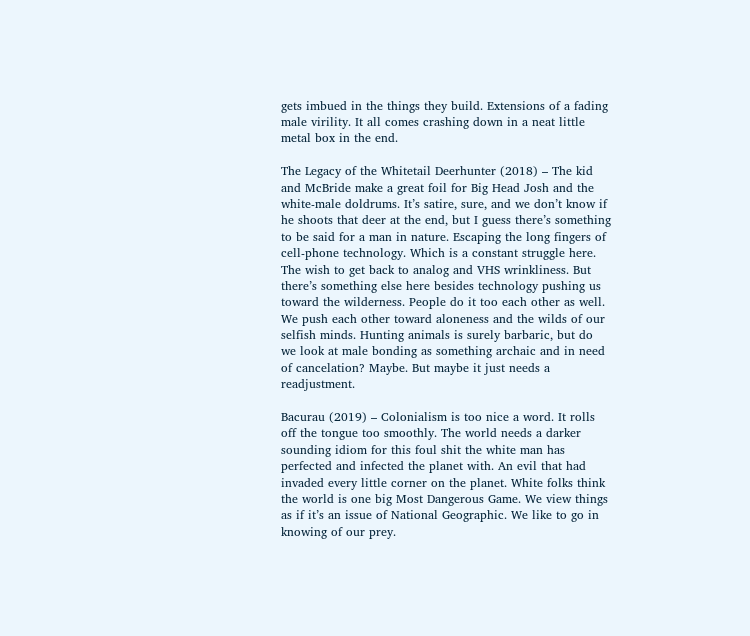gets imbued in the things they build. Extensions of a fading male virility. It all comes crashing down in a neat little metal box in the end.

The Legacy of the Whitetail Deerhunter (2018) – The kid and McBride make a great foil for Big Head Josh and the white-male doldrums. It’s satire, sure, and we don’t know if he shoots that deer at the end, but I guess there’s something to be said for a man in nature. Escaping the long fingers of cell-phone technology. Which is a constant struggle here. The wish to get back to analog and VHS wrinkliness. But there’s something else here besides technology pushing us toward the wilderness. People do it too each other as well. We push each other toward aloneness and the wilds of our selfish minds. Hunting animals is surely barbaric, but do we look at male bonding as something archaic and in need of cancelation? Maybe. But maybe it just needs a readjustment.

Bacurau (2019) – Colonialism is too nice a word. It rolls off the tongue too smoothly. The world needs a darker sounding idiom for this foul shit the white man has perfected and infected the planet with. An evil that had invaded every little corner on the planet. White folks think the world is one big Most Dangerous Game. We view things as if it’s an issue of National Geographic. We like to go in knowing of our prey.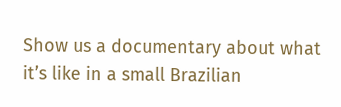Show us a documentary about what it’s like in a small Brazilian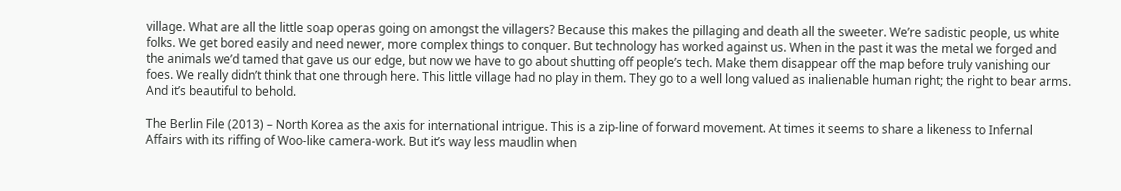village. What are all the little soap operas going on amongst the villagers? Because this makes the pillaging and death all the sweeter. We’re sadistic people, us white folks. We get bored easily and need newer, more complex things to conquer. But technology has worked against us. When in the past it was the metal we forged and the animals we’d tamed that gave us our edge, but now we have to go about shutting off people’s tech. Make them disappear off the map before truly vanishing our foes. We really didn’t think that one through here. This little village had no play in them. They go to a well long valued as inalienable human right; the right to bear arms. And it’s beautiful to behold.

The Berlin File (2013) – North Korea as the axis for international intrigue. This is a zip-line of forward movement. At times it seems to share a likeness to Infernal Affairs with its riffing of Woo-like camera-work. But it’s way less maudlin when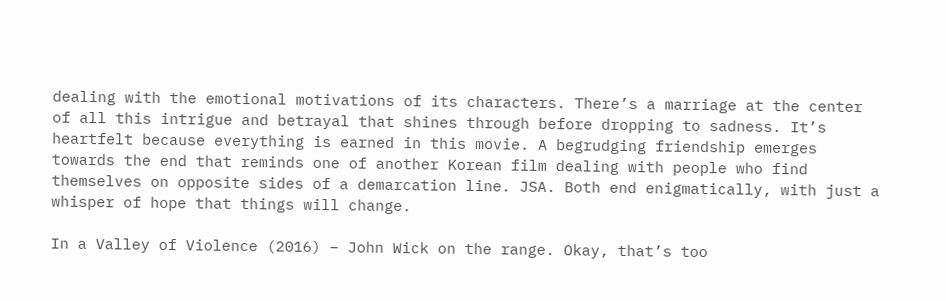dealing with the emotional motivations of its characters. There’s a marriage at the center of all this intrigue and betrayal that shines through before dropping to sadness. It’s heartfelt because everything is earned in this movie. A begrudging friendship emerges towards the end that reminds one of another Korean film dealing with people who find themselves on opposite sides of a demarcation line. JSA. Both end enigmatically, with just a whisper of hope that things will change.

In a Valley of Violence (2016) – John Wick on the range. Okay, that’s too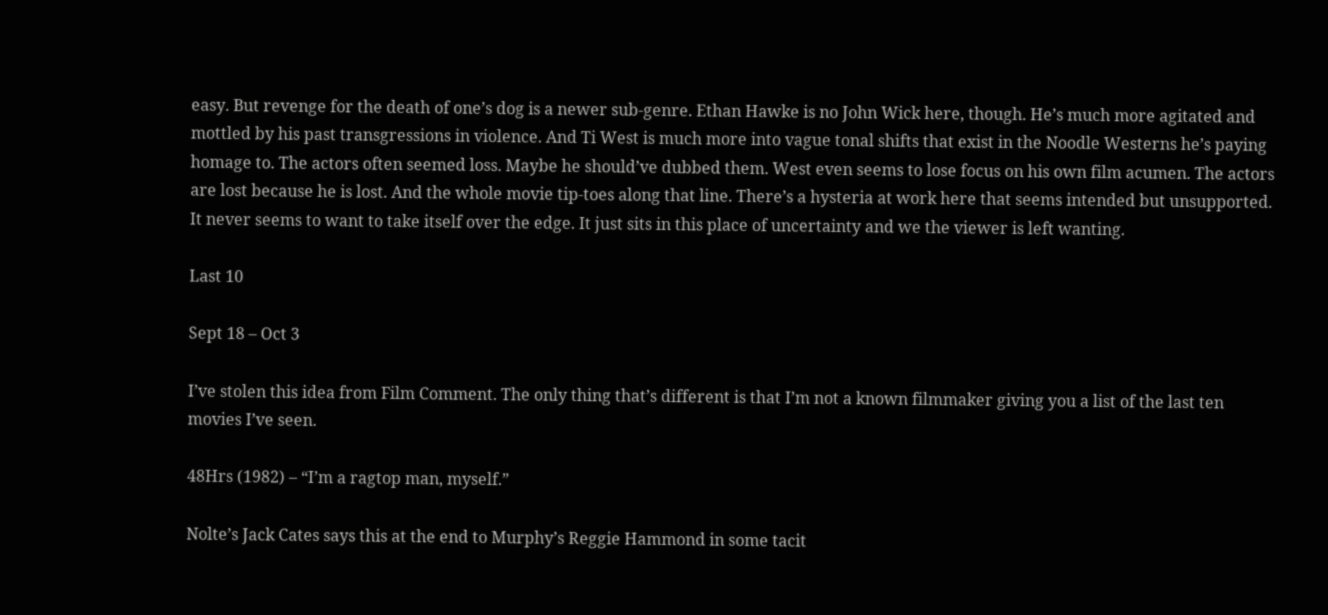easy. But revenge for the death of one’s dog is a newer sub-genre. Ethan Hawke is no John Wick here, though. He’s much more agitated and mottled by his past transgressions in violence. And Ti West is much more into vague tonal shifts that exist in the Noodle Westerns he’s paying homage to. The actors often seemed loss. Maybe he should’ve dubbed them. West even seems to lose focus on his own film acumen. The actors are lost because he is lost. And the whole movie tip-toes along that line. There’s a hysteria at work here that seems intended but unsupported. It never seems to want to take itself over the edge. It just sits in this place of uncertainty and we the viewer is left wanting.

Last 10

Sept 18 – Oct 3

I’ve stolen this idea from Film Comment. The only thing that’s different is that I’m not a known filmmaker giving you a list of the last ten movies I’ve seen.

48Hrs (1982) – “I’m a ragtop man, myself.”

Nolte’s Jack Cates says this at the end to Murphy’s Reggie Hammond in some tacit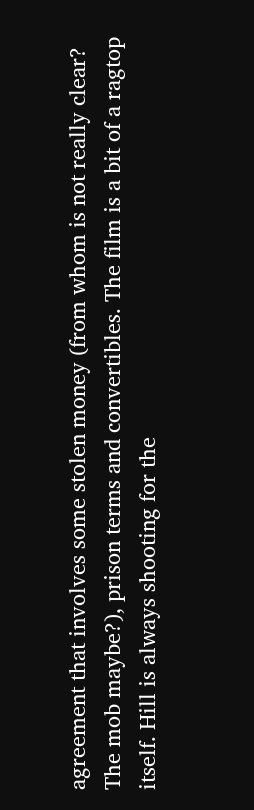agreement that involves some stolen money (from whom is not really clear? The mob maybe?), prison terms and convertibles. The film is a bit of a ragtop itself. Hill is always shooting for the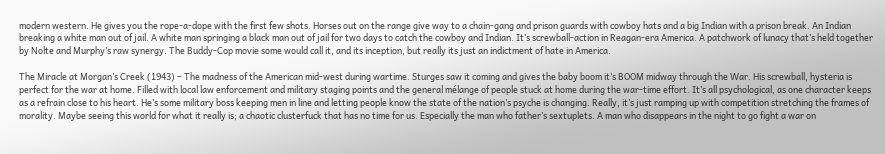modern western. He gives you the rope-a-dope with the first few shots. Horses out on the range give way to a chain-gang and prison guards with cowboy hats and a big Indian with a prison break. An Indian breaking a white man out of jail. A white man springing a black man out of jail for two days to catch the cowboy and Indian. It’s screwball-action in Reagan-era America. A patchwork of lunacy that’s held together by Nolte and Murphy’s raw synergy. The Buddy-Cop movie some would call it, and its inception, but really its just an indictment of hate in America.

The Miracle at Morgan’s Creek (1943) – The madness of the American mid-west during wartime. Sturges saw it coming and gives the baby boom it’s BOOM midway through the War. His screwball, hysteria is perfect for the war at home. Filled with local law enforcement and military staging points and the general mélange of people stuck at home during the war-time effort. It’s all psychological, as one character keeps as a refrain close to his heart. He’s some military boss keeping men in line and letting people know the state of the nation’s psyche is changing. Really, it’s just ramping up with competition stretching the frames of morality. Maybe seeing this world for what it really is; a chaotic clusterfuck that has no time for us. Especially the man who father’s sextuplets. A man who disappears in the night to go fight a war on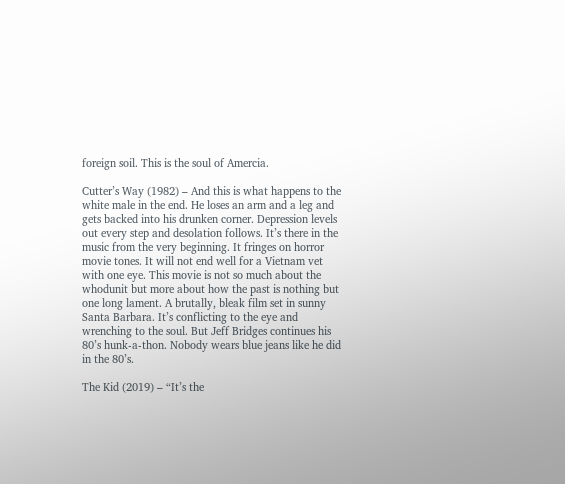foreign soil. This is the soul of Amercia.

Cutter’s Way (1982) – And this is what happens to the white male in the end. He loses an arm and a leg and gets backed into his drunken corner. Depression levels out every step and desolation follows. It’s there in the music from the very beginning. It fringes on horror movie tones. It will not end well for a Vietnam vet with one eye. This movie is not so much about the whodunit but more about how the past is nothing but one long lament. A brutally, bleak film set in sunny Santa Barbara. It’s conflicting to the eye and wrenching to the soul. But Jeff Bridges continues his 80’s hunk-a-thon. Nobody wears blue jeans like he did in the 80’s.

The Kid (2019) – “It’s the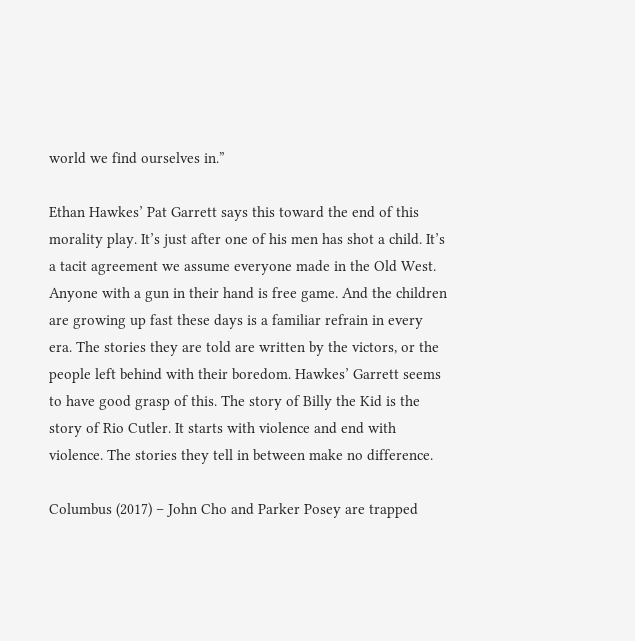world we find ourselves in.”

Ethan Hawkes’ Pat Garrett says this toward the end of this morality play. It’s just after one of his men has shot a child. It’s a tacit agreement we assume everyone made in the Old West. Anyone with a gun in their hand is free game. And the children are growing up fast these days is a familiar refrain in every era. The stories they are told are written by the victors, or the people left behind with their boredom. Hawkes’ Garrett seems to have good grasp of this. The story of Billy the Kid is the story of Rio Cutler. It starts with violence and end with violence. The stories they tell in between make no difference.

Columbus (2017) – John Cho and Parker Posey are trapped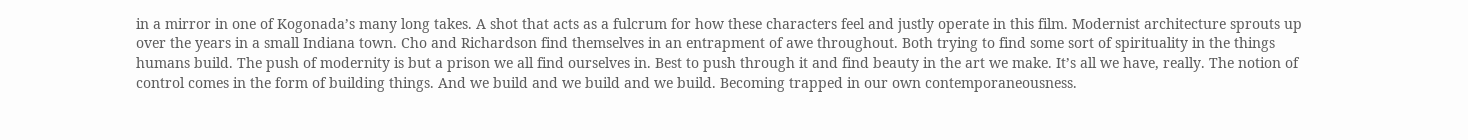in a mirror in one of Kogonada’s many long takes. A shot that acts as a fulcrum for how these characters feel and justly operate in this film. Modernist architecture sprouts up over the years in a small Indiana town. Cho and Richardson find themselves in an entrapment of awe throughout. Both trying to find some sort of spirituality in the things humans build. The push of modernity is but a prison we all find ourselves in. Best to push through it and find beauty in the art we make. It’s all we have, really. The notion of control comes in the form of building things. And we build and we build and we build. Becoming trapped in our own contemporaneousness.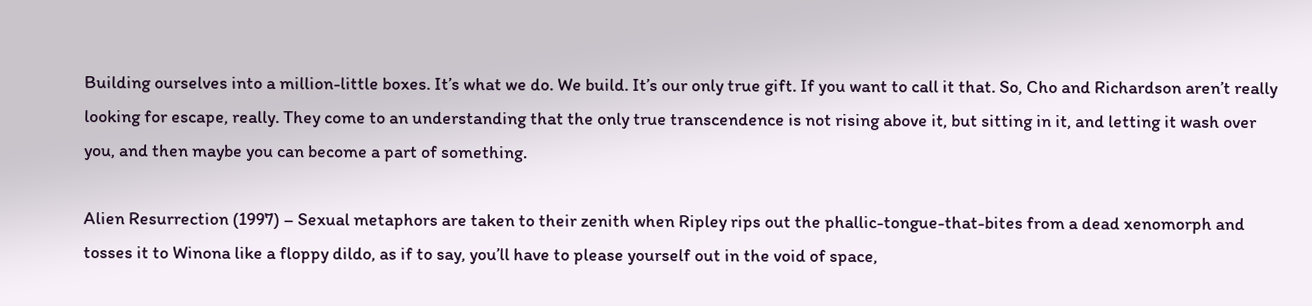Building ourselves into a million-little boxes. It’s what we do. We build. It’s our only true gift. If you want to call it that. So, Cho and Richardson aren’t really looking for escape, really. They come to an understanding that the only true transcendence is not rising above it, but sitting in it, and letting it wash over you, and then maybe you can become a part of something.

Alien Resurrection (1997) – Sexual metaphors are taken to their zenith when Ripley rips out the phallic-tongue-that-bites from a dead xenomorph and tosses it to Winona like a floppy dildo, as if to say, you’ll have to please yourself out in the void of space,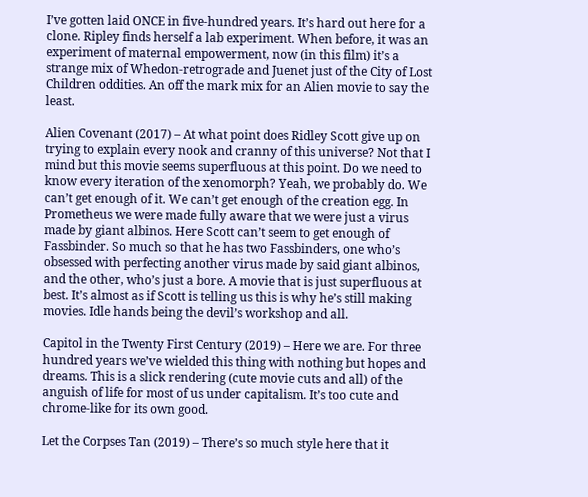I’ve gotten laid ONCE in five-hundred years. It’s hard out here for a clone. Ripley finds herself a lab experiment. When before, it was an experiment of maternal empowerment, now (in this film) it’s a strange mix of Whedon-retrograde and Juenet just of the City of Lost Children oddities. An off the mark mix for an Alien movie to say the least.

Alien Covenant (2017) – At what point does Ridley Scott give up on trying to explain every nook and cranny of this universe? Not that I mind but this movie seems superfluous at this point. Do we need to know every iteration of the xenomorph? Yeah, we probably do. We can’t get enough of it. We can’t get enough of the creation egg. In Prometheus we were made fully aware that we were just a virus made by giant albinos. Here Scott can’t seem to get enough of Fassbinder. So much so that he has two Fassbinders, one who’s obsessed with perfecting another virus made by said giant albinos, and the other, who’s just a bore. A movie that is just superfluous at best. It’s almost as if Scott is telling us this is why he’s still making movies. Idle hands being the devil’s workshop and all.

Capitol in the Twenty First Century (2019) – Here we are. For three hundred years we’ve wielded this thing with nothing but hopes and dreams. This is a slick rendering (cute movie cuts and all) of the anguish of life for most of us under capitalism. It’s too cute and chrome-like for its own good.

Let the Corpses Tan (2019) – There’s so much style here that it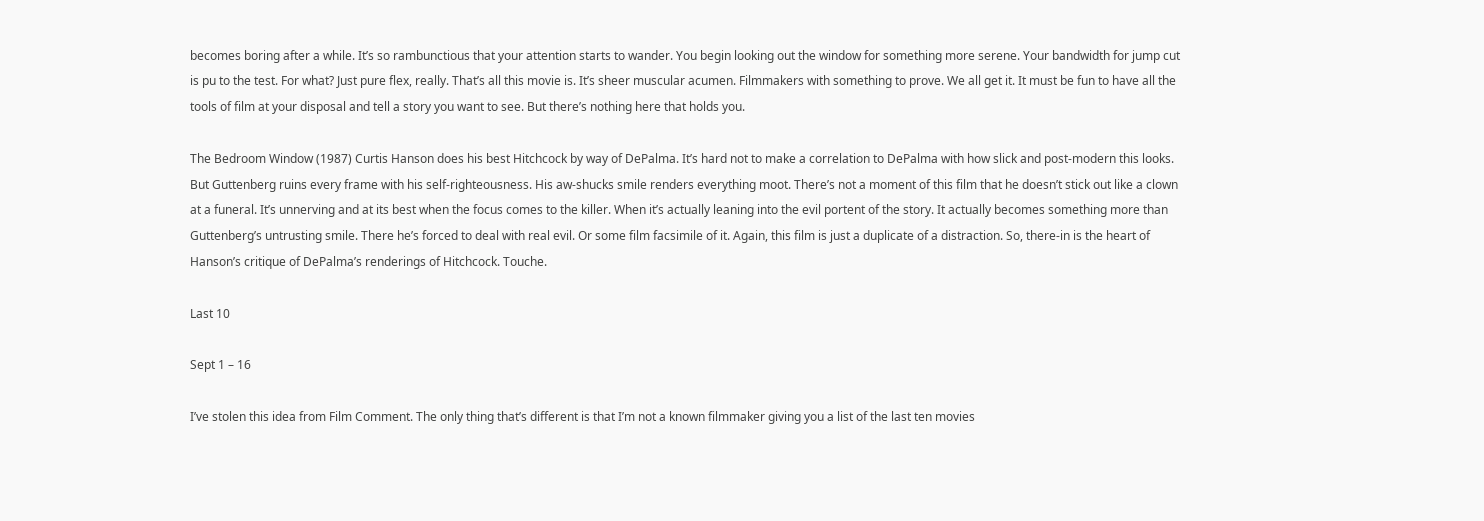becomes boring after a while. It’s so rambunctious that your attention starts to wander. You begin looking out the window for something more serene. Your bandwidth for jump cut is pu to the test. For what? Just pure flex, really. That’s all this movie is. It’s sheer muscular acumen. Filmmakers with something to prove. We all get it. It must be fun to have all the tools of film at your disposal and tell a story you want to see. But there’s nothing here that holds you.

The Bedroom Window (1987) Curtis Hanson does his best Hitchcock by way of DePalma. It’s hard not to make a correlation to DePalma with how slick and post-modern this looks. But Guttenberg ruins every frame with his self-righteousness. His aw-shucks smile renders everything moot. There’s not a moment of this film that he doesn’t stick out like a clown at a funeral. It’s unnerving and at its best when the focus comes to the killer. When it’s actually leaning into the evil portent of the story. It actually becomes something more than Guttenberg’s untrusting smile. There he’s forced to deal with real evil. Or some film facsimile of it. Again, this film is just a duplicate of a distraction. So, there-in is the heart of Hanson’s critique of DePalma’s renderings of Hitchcock. Touche.

Last 10

Sept 1 – 16

I’ve stolen this idea from Film Comment. The only thing that’s different is that I’m not a known filmmaker giving you a list of the last ten movies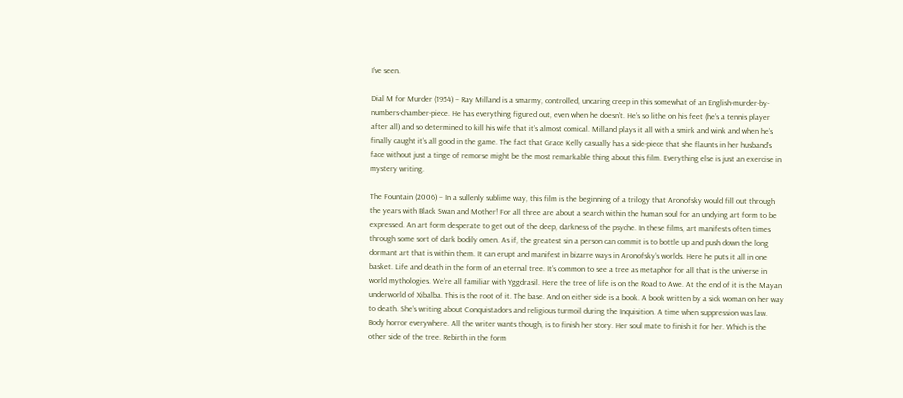I’ve seen.

Dial M for Murder (1954) – Ray Milland is a smarmy, controlled, uncaring creep in this somewhat of an English-murder-by-numbers-chamber-piece. He has everything figured out, even when he doesn’t. He’s so lithe on his feet (he’s a tennis player after all) and so determined to kill his wife that it’s almost comical. Milland plays it all with a smirk and wink and when he’s finally caught it’s all good in the game. The fact that Grace Kelly casually has a side-piece that she flaunts in her husband’s face without just a tinge of remorse might be the most remarkable thing about this film. Everything else is just an exercise in mystery writing.

The Fountain (2006) – In a sullenly sublime way, this film is the beginning of a trilogy that Aronofsky would fill out through the years with Black Swan and Mother! For all three are about a search within the human soul for an undying art form to be expressed. An art form desperate to get out of the deep, darkness of the psyche. In these films, art manifests often times through some sort of dark bodily omen. As if, the greatest sin a person can commit is to bottle up and push down the long dormant art that is within them. It can erupt and manifest in bizarre ways in Aronofsky’s worlds. Here he puts it all in one basket. Life and death in the form of an eternal tree. It’s common to see a tree as metaphor for all that is the universe in world mythologies. We’re all familiar with Yggdrasil. Here the tree of life is on the Road to Awe. At the end of it is the Mayan underworld of Xibalba. This is the root of it. The base. And on either side is a book. A book written by a sick woman on her way to death. She’s writing about Conquistadors and religious turmoil during the Inquisition. A time when suppression was law. Body horror everywhere. All the writer wants though, is to finish her story. Her soul mate to finish it for her. Which is the other side of the tree. Rebirth in the form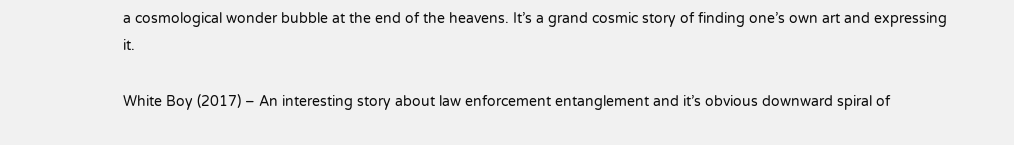a cosmological wonder bubble at the end of the heavens. It’s a grand cosmic story of finding one’s own art and expressing it.

White Boy (2017) – An interesting story about law enforcement entanglement and it’s obvious downward spiral of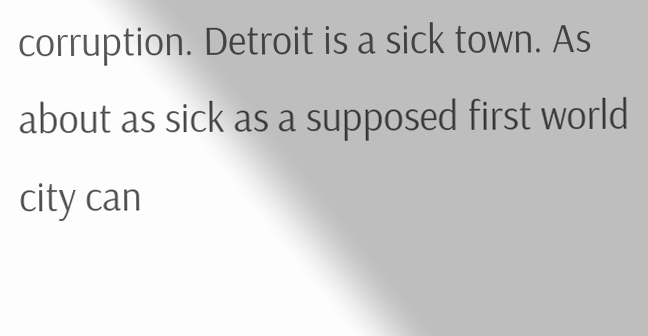corruption. Detroit is a sick town. As about as sick as a supposed first world city can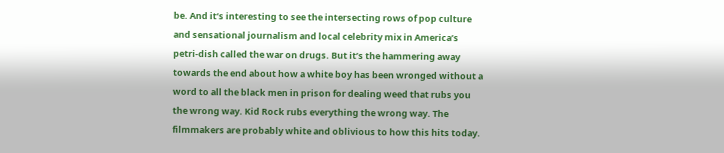be. And it’s interesting to see the intersecting rows of pop culture and sensational journalism and local celebrity mix in America’s petri-dish called the war on drugs. But it’s the hammering away towards the end about how a white boy has been wronged without a word to all the black men in prison for dealing weed that rubs you the wrong way. Kid Rock rubs everything the wrong way. The filmmakers are probably white and oblivious to how this hits today.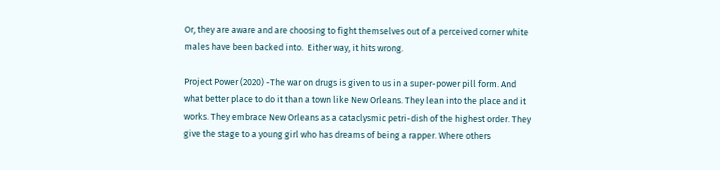Or, they are aware and are choosing to fight themselves out of a perceived corner white males have been backed into.  Either way, it hits wrong.

Project Power (2020) -The war on drugs is given to us in a super-power pill form. And what better place to do it than a town like New Orleans. They lean into the place and it works. They embrace New Orleans as a cataclysmic petri-dish of the highest order. They give the stage to a young girl who has dreams of being a rapper. Where others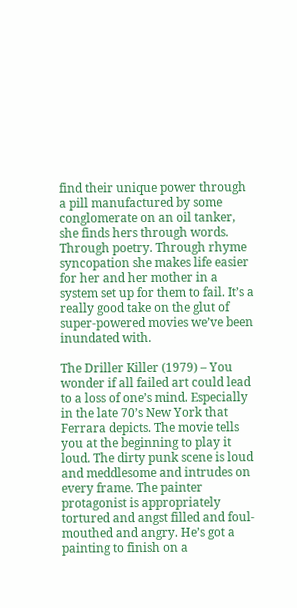find their unique power through a pill manufactured by some conglomerate on an oil tanker, she finds hers through words. Through poetry. Through rhyme syncopation she makes life easier for her and her mother in a system set up for them to fail. It’s a really good take on the glut of super-powered movies we’ve been inundated with.

The Driller Killer (1979) – You wonder if all failed art could lead to a loss of one’s mind. Especially in the late 70’s New York that Ferrara depicts. The movie tells you at the beginning to play it loud. The dirty punk scene is loud and meddlesome and intrudes on every frame. The painter protagonist is appropriately tortured and angst filled and foul-mouthed and angry. He’s got a painting to finish on a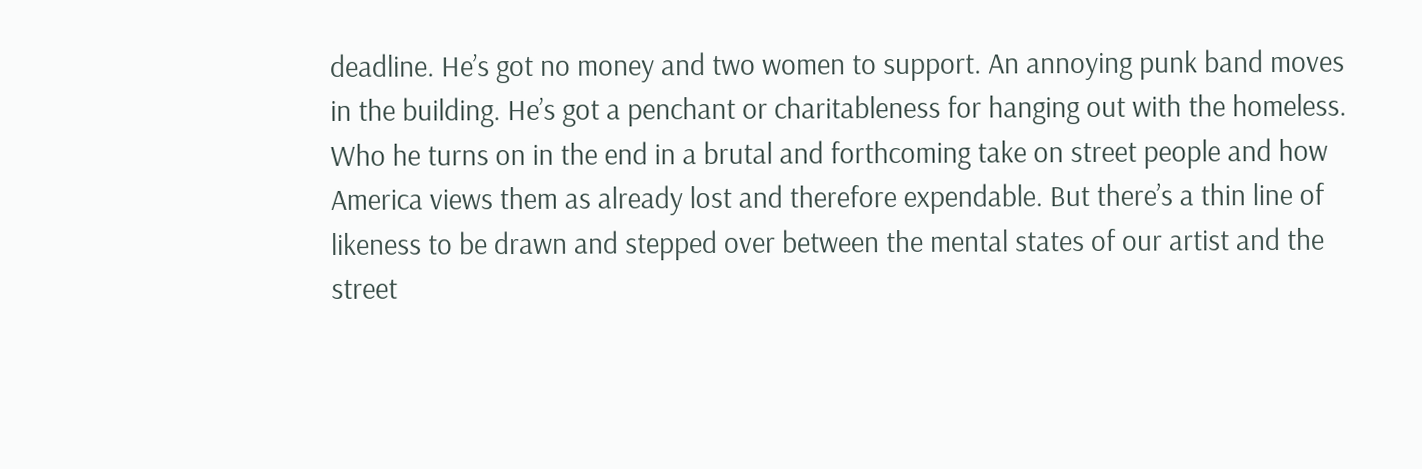deadline. He’s got no money and two women to support. An annoying punk band moves in the building. He’s got a penchant or charitableness for hanging out with the homeless. Who he turns on in the end in a brutal and forthcoming take on street people and how America views them as already lost and therefore expendable. But there’s a thin line of likeness to be drawn and stepped over between the mental states of our artist and the street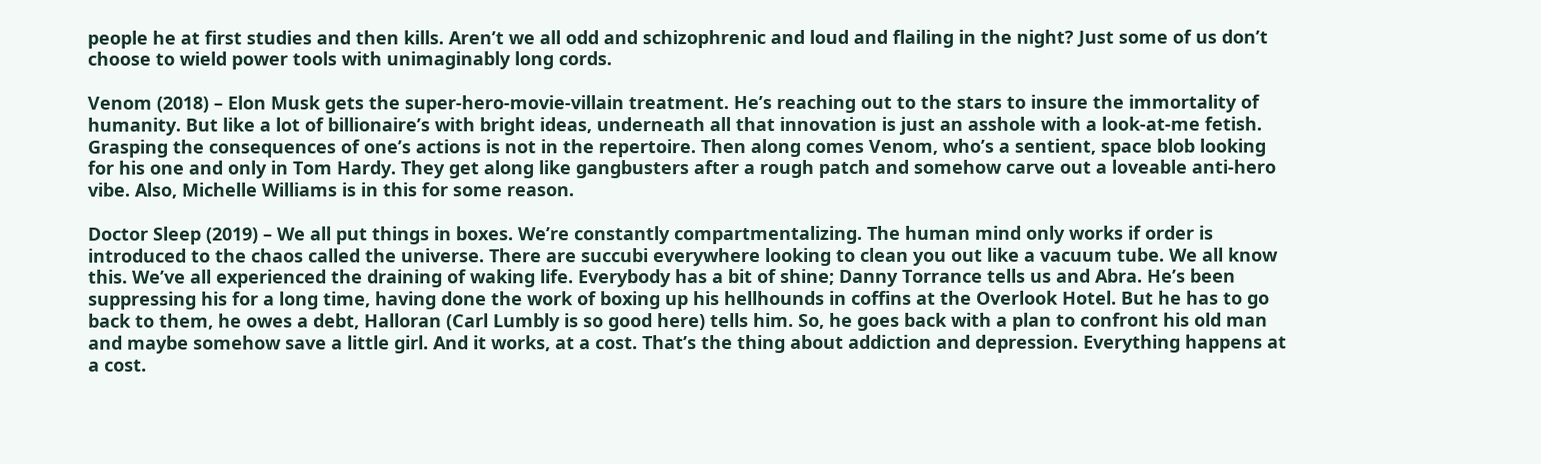people he at first studies and then kills. Aren’t we all odd and schizophrenic and loud and flailing in the night? Just some of us don’t choose to wield power tools with unimaginably long cords.

Venom (2018) – Elon Musk gets the super-hero-movie-villain treatment. He’s reaching out to the stars to insure the immortality of humanity. But like a lot of billionaire’s with bright ideas, underneath all that innovation is just an asshole with a look-at-me fetish. Grasping the consequences of one’s actions is not in the repertoire. Then along comes Venom, who’s a sentient, space blob looking for his one and only in Tom Hardy. They get along like gangbusters after a rough patch and somehow carve out a loveable anti-hero vibe. Also, Michelle Williams is in this for some reason.

Doctor Sleep (2019) – We all put things in boxes. We’re constantly compartmentalizing. The human mind only works if order is introduced to the chaos called the universe. There are succubi everywhere looking to clean you out like a vacuum tube. We all know this. We’ve all experienced the draining of waking life. Everybody has a bit of shine; Danny Torrance tells us and Abra. He’s been suppressing his for a long time, having done the work of boxing up his hellhounds in coffins at the Overlook Hotel. But he has to go back to them, he owes a debt, Halloran (Carl Lumbly is so good here) tells him. So, he goes back with a plan to confront his old man and maybe somehow save a little girl. And it works, at a cost. That’s the thing about addiction and depression. Everything happens at a cost.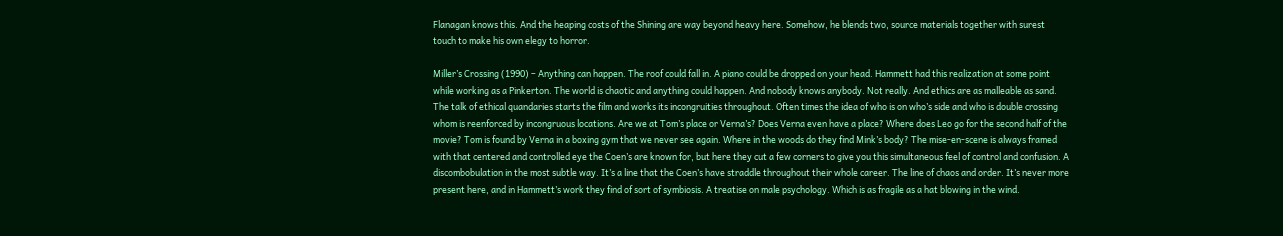Flanagan knows this. And the heaping costs of the Shining are way beyond heavy here. Somehow, he blends two, source materials together with surest touch to make his own elegy to horror.

Miller’s Crossing (1990) – Anything can happen. The roof could fall in. A piano could be dropped on your head. Hammett had this realization at some point while working as a Pinkerton. The world is chaotic and anything could happen. And nobody knows anybody. Not really. And ethics are as malleable as sand. The talk of ethical quandaries starts the film and works its incongruities throughout. Often times the idea of who is on who’s side and who is double crossing whom is reenforced by incongruous locations. Are we at Tom’s place or Verna’s? Does Verna even have a place? Where does Leo go for the second half of the movie? Tom is found by Verna in a boxing gym that we never see again. Where in the woods do they find Mink’s body? The mise-en-scene is always framed with that centered and controlled eye the Coen’s are known for, but here they cut a few corners to give you this simultaneous feel of control and confusion. A discombobulation in the most subtle way. It’s a line that the Coen’s have straddle throughout their whole career. The line of chaos and order. It’s never more present here, and in Hammett’s work they find of sort of symbiosis. A treatise on male psychology. Which is as fragile as a hat blowing in the wind.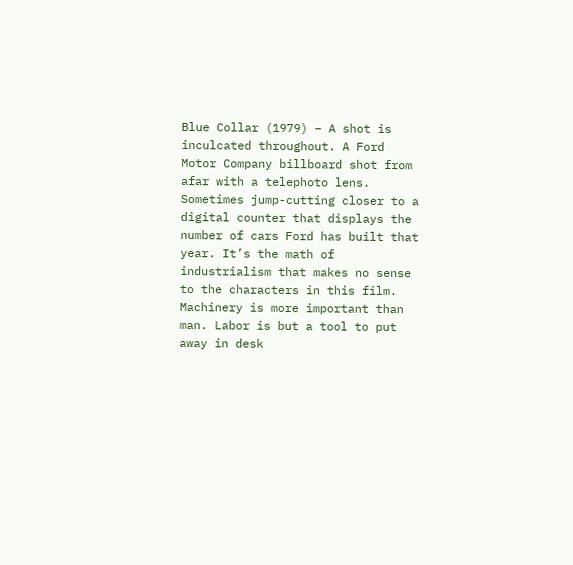Blue Collar (1979) – A shot is inculcated throughout. A Ford Motor Company billboard shot from afar with a telephoto lens. Sometimes jump-cutting closer to a digital counter that displays the number of cars Ford has built that year. It’s the math of industrialism that makes no sense to the characters in this film. Machinery is more important than man. Labor is but a tool to put away in desk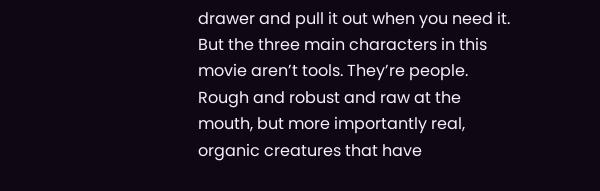drawer and pull it out when you need it. But the three main characters in this movie aren’t tools. They’re people. Rough and robust and raw at the mouth, but more importantly real, organic creatures that have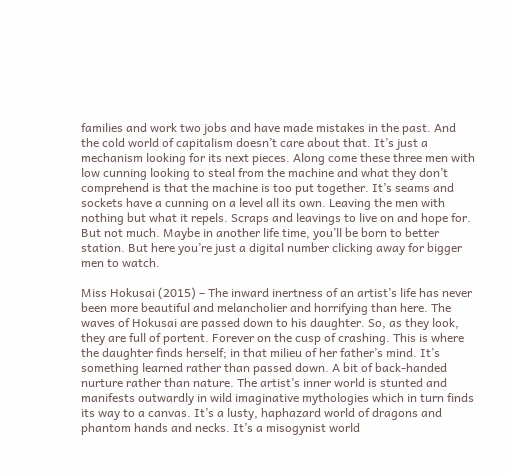families and work two jobs and have made mistakes in the past. And the cold world of capitalism doesn’t care about that. It’s just a mechanism looking for its next pieces. Along come these three men with low cunning looking to steal from the machine and what they don’t comprehend is that the machine is too put together. It’s seams and sockets have a cunning on a level all its own. Leaving the men with nothing but what it repels. Scraps and leavings to live on and hope for. But not much. Maybe in another life time, you’ll be born to better station. But here you’re just a digital number clicking away for bigger men to watch.

Miss Hokusai (2015) – The inward inertness of an artist’s life has never been more beautiful and melancholier and horrifying than here. The waves of Hokusai are passed down to his daughter. So, as they look, they are full of portent. Forever on the cusp of crashing. This is where the daughter finds herself; in that milieu of her father’s mind. It’s something learned rather than passed down. A bit of back-handed nurture rather than nature. The artist’s inner world is stunted and manifests outwardly in wild imaginative mythologies which in turn finds its way to a canvas. It’s a lusty, haphazard world of dragons and phantom hands and necks. It’s a misogynist world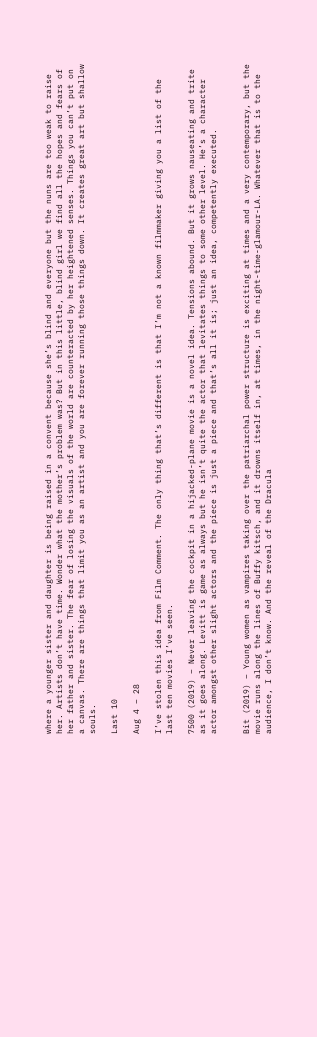where a younger sister and daughter is being raised in a convent because she’s blind and everyone but the nuns are too weak to raise her. Artists don’t have time. Wonder what the mother’s problem was? But in this little, blind girl we find all the hopes and fears of her father and sister. The fear of losing the visuals of the world are counteracted by her heightened senses. Things you can’t put on a canvas. There are things that limit you as an artist and you are forever running those things down. It creates great art but shallow souls.

Last 10

Aug 4 – 28

I’ve stolen this idea from Film Comment. The only thing that’s different is that I’m not a known filmmaker giving you a list of the last ten movies I’ve seen.

7500 (2019) – Never leaving the cockpit in a hijacked-plane movie is a novel idea. Tensions abound. But it grows nauseating and trite as it goes along. Levitt is game as always but he isn’t quite the actor that levitates things to some other level. He’s a character actor amongst other slight actors and the piece is just a piece and that’s all it is; just an idea, competently executed.


Bit (2019) – Young women as vampires taking over the patriarchal power structure is exciting at times and a very contemporary, but the movie runs along the lines of Buffy kitsch, and it drowns itself in, at times, in the night-time-glamour-LA. Whatever that is to the audience, I don’t know. And the reveal of the Dracula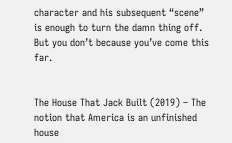character and his subsequent “scene” is enough to turn the damn thing off. But you don’t because you’ve come this far.


The House That Jack Built (2019) – The notion that America is an unfinished house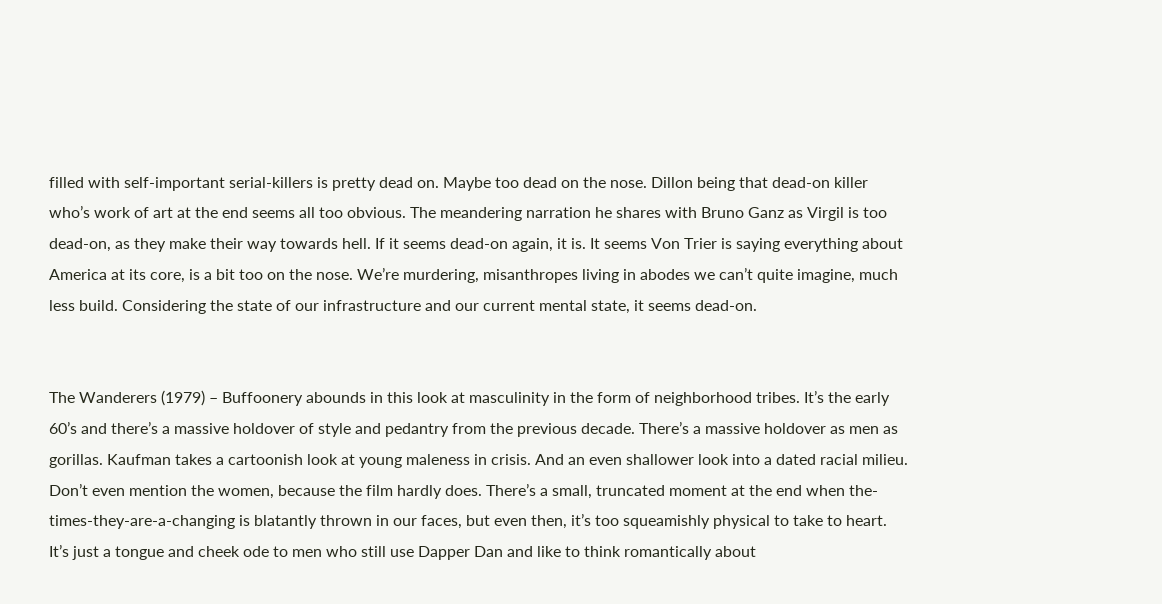filled with self-important serial-killers is pretty dead on. Maybe too dead on the nose. Dillon being that dead-on killer who’s work of art at the end seems all too obvious. The meandering narration he shares with Bruno Ganz as Virgil is too dead-on, as they make their way towards hell. If it seems dead-on again, it is. It seems Von Trier is saying everything about America at its core, is a bit too on the nose. We’re murdering, misanthropes living in abodes we can’t quite imagine, much less build. Considering the state of our infrastructure and our current mental state, it seems dead-on.


The Wanderers (1979) – Buffoonery abounds in this look at masculinity in the form of neighborhood tribes. It’s the early 60’s and there’s a massive holdover of style and pedantry from the previous decade. There’s a massive holdover as men as gorillas. Kaufman takes a cartoonish look at young maleness in crisis. And an even shallower look into a dated racial milieu. Don’t even mention the women, because the film hardly does. There’s a small, truncated moment at the end when the-times-they-are-a-changing is blatantly thrown in our faces, but even then, it’s too squeamishly physical to take to heart.  It’s just a tongue and cheek ode to men who still use Dapper Dan and like to think romantically about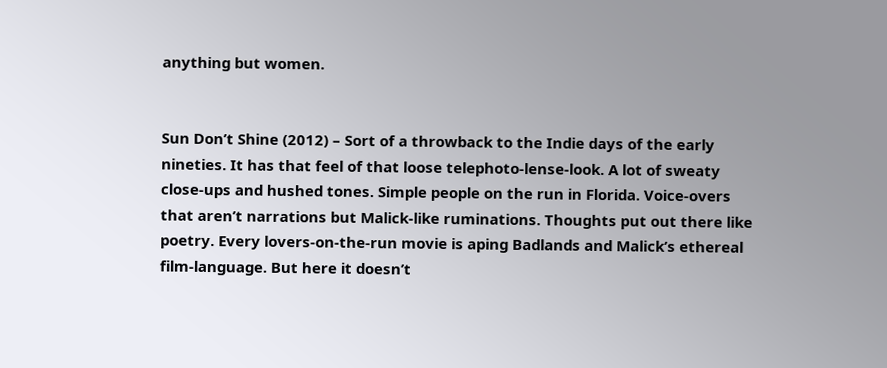anything but women.


Sun Don’t Shine (2012) – Sort of a throwback to the Indie days of the early nineties. It has that feel of that loose telephoto-lense-look. A lot of sweaty close-ups and hushed tones. Simple people on the run in Florida. Voice-overs that aren’t narrations but Malick-like ruminations. Thoughts put out there like poetry. Every lovers-on-the-run movie is aping Badlands and Malick’s ethereal film-language. But here it doesn’t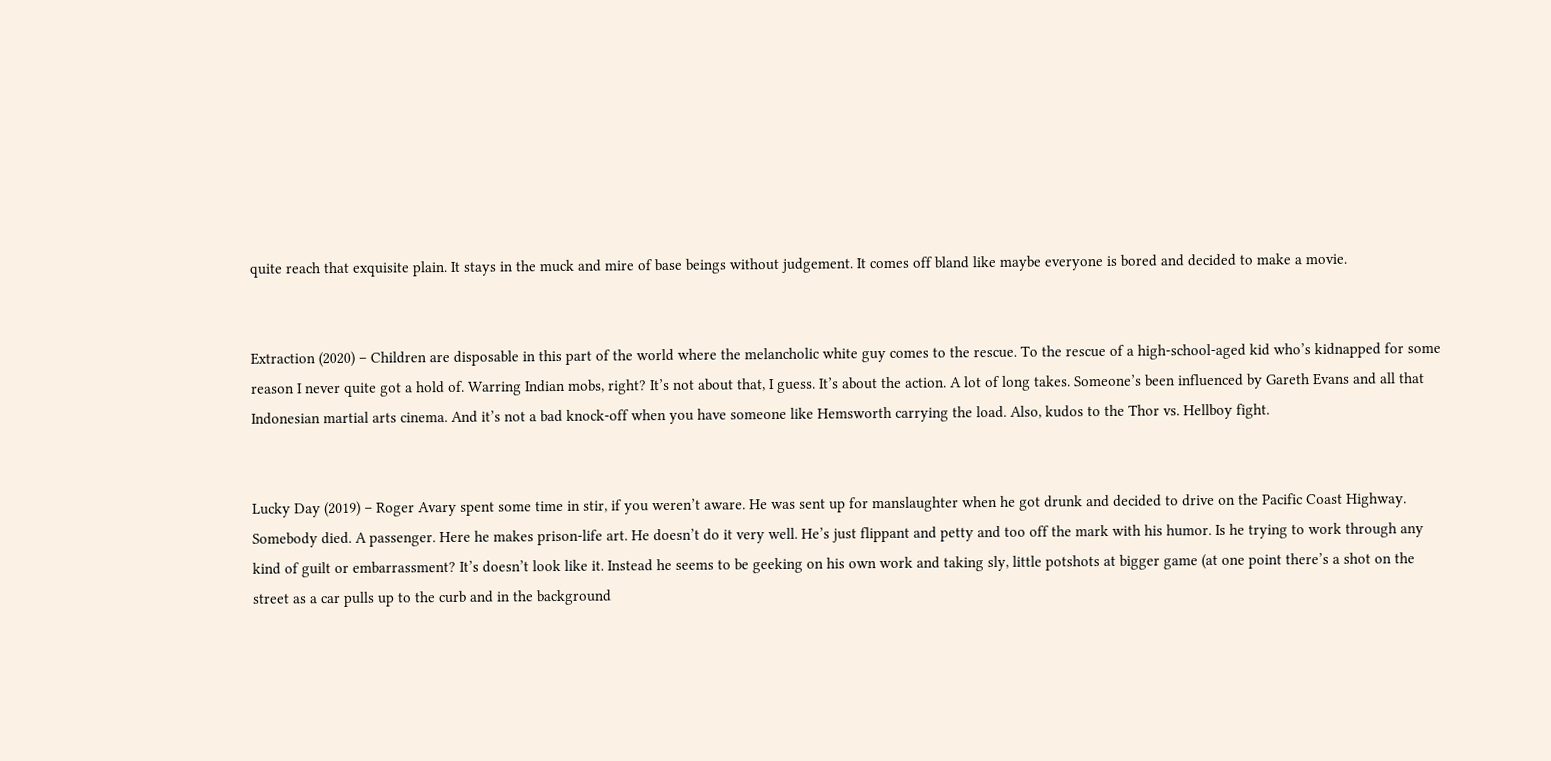quite reach that exquisite plain. It stays in the muck and mire of base beings without judgement. It comes off bland like maybe everyone is bored and decided to make a movie.


Extraction (2020) – Children are disposable in this part of the world where the melancholic white guy comes to the rescue. To the rescue of a high-school-aged kid who’s kidnapped for some reason I never quite got a hold of. Warring Indian mobs, right? It’s not about that, I guess. It’s about the action. A lot of long takes. Someone’s been influenced by Gareth Evans and all that Indonesian martial arts cinema. And it’s not a bad knock-off when you have someone like Hemsworth carrying the load. Also, kudos to the Thor vs. Hellboy fight.


Lucky Day (2019) – Roger Avary spent some time in stir, if you weren’t aware. He was sent up for manslaughter when he got drunk and decided to drive on the Pacific Coast Highway. Somebody died. A passenger. Here he makes prison-life art. He doesn’t do it very well. He’s just flippant and petty and too off the mark with his humor. Is he trying to work through any kind of guilt or embarrassment? It’s doesn’t look like it. Instead he seems to be geeking on his own work and taking sly, little potshots at bigger game (at one point there’s a shot on the street as a car pulls up to the curb and in the background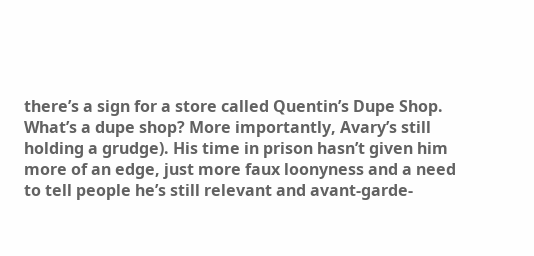there’s a sign for a store called Quentin’s Dupe Shop. What’s a dupe shop? More importantly, Avary’s still holding a grudge). His time in prison hasn’t given him more of an edge, just more faux loonyness and a need to tell people he’s still relevant and avant-garde-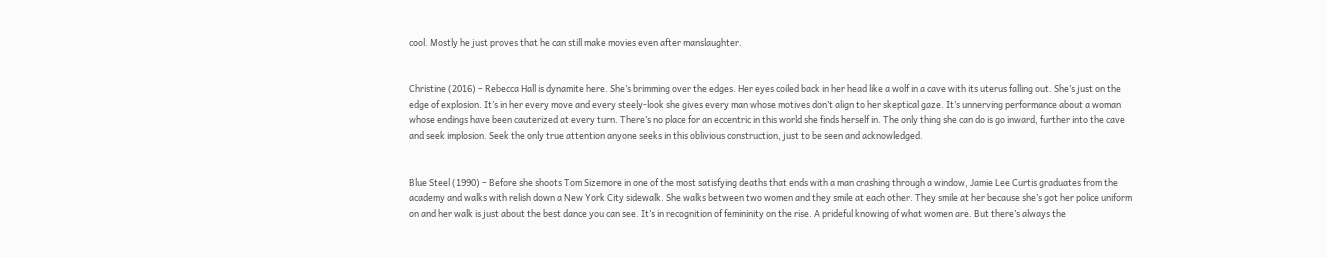cool. Mostly he just proves that he can still make movies even after manslaughter.


Christine (2016) – Rebecca Hall is dynamite here. She’s brimming over the edges. Her eyes coiled back in her head like a wolf in a cave with its uterus falling out. She’s just on the edge of explosion. It’s in her every move and every steely-look she gives every man whose motives don’t align to her skeptical gaze. It’s unnerving performance about a woman whose endings have been cauterized at every turn. There’s no place for an eccentric in this world she finds herself in. The only thing she can do is go inward, further into the cave and seek implosion. Seek the only true attention anyone seeks in this oblivious construction, just to be seen and acknowledged.


Blue Steel (1990) – Before she shoots Tom Sizemore in one of the most satisfying deaths that ends with a man crashing through a window, Jamie Lee Curtis graduates from the academy and walks with relish down a New York City sidewalk. She walks between two women and they smile at each other. They smile at her because she’s got her police uniform on and her walk is just about the best dance you can see. It’s in recognition of femininity on the rise. A prideful knowing of what women are. But there’s always the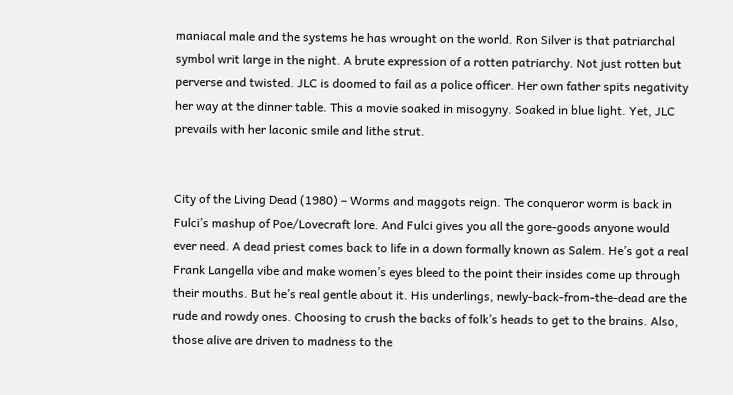maniacal male and the systems he has wrought on the world. Ron Silver is that patriarchal symbol writ large in the night. A brute expression of a rotten patriarchy. Not just rotten but perverse and twisted. JLC is doomed to fail as a police officer. Her own father spits negativity her way at the dinner table. This a movie soaked in misogyny. Soaked in blue light. Yet, JLC prevails with her laconic smile and lithe strut.


City of the Living Dead (1980) – Worms and maggots reign. The conqueror worm is back in Fulci’s mashup of Poe/Lovecraft lore. And Fulci gives you all the gore-goods anyone would ever need. A dead priest comes back to life in a down formally known as Salem. He’s got a real Frank Langella vibe and make women’s eyes bleed to the point their insides come up through their mouths. But he’s real gentle about it. His underlings, newly-back-from-the-dead are the rude and rowdy ones. Choosing to crush the backs of folk’s heads to get to the brains. Also, those alive are driven to madness to the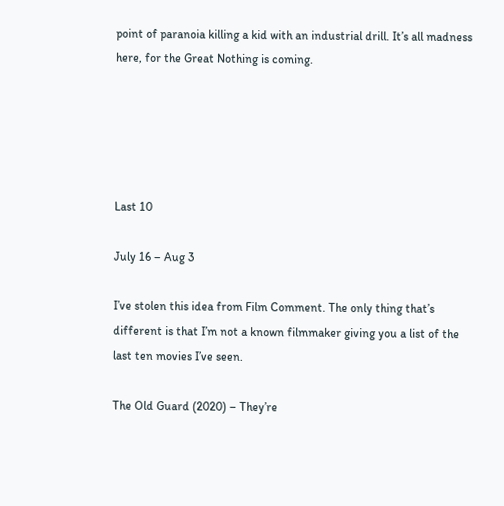point of paranoia killing a kid with an industrial drill. It’s all madness here, for the Great Nothing is coming.





Last 10

July 16 – Aug 3

I’ve stolen this idea from Film Comment. The only thing that’s different is that I’m not a known filmmaker giving you a list of the last ten movies I’ve seen.

The Old Guard (2020) – They’re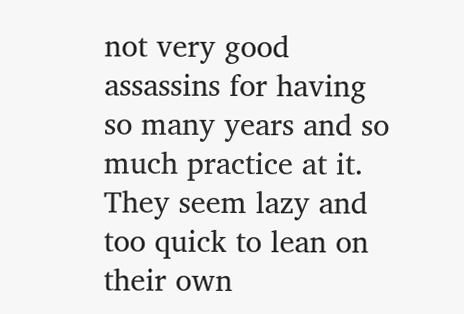not very good assassins for having so many years and so much practice at it. They seem lazy and too quick to lean on their own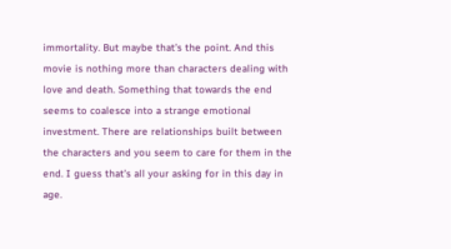immortality. But maybe that’s the point. And this movie is nothing more than characters dealing with love and death. Something that towards the end seems to coalesce into a strange emotional investment. There are relationships built between the characters and you seem to care for them in the end. I guess that’s all your asking for in this day in age.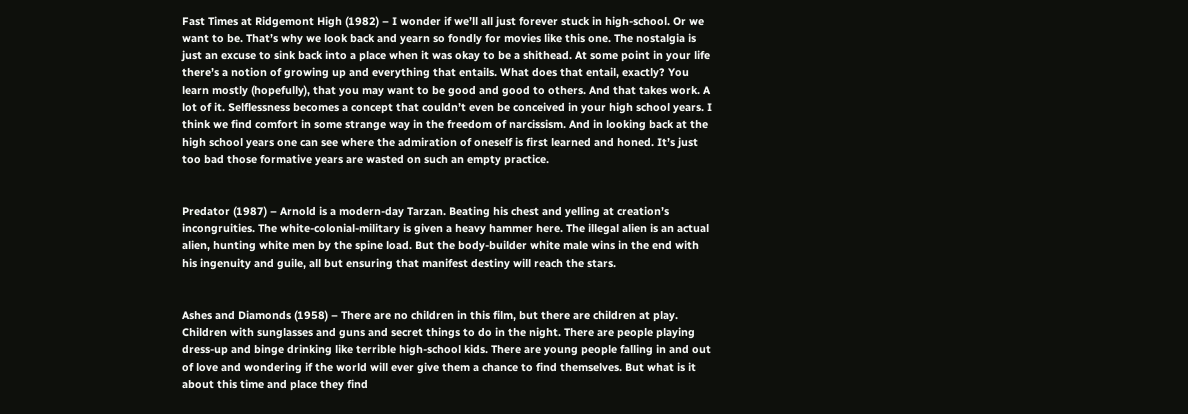Fast Times at Ridgemont High (1982) – I wonder if we’ll all just forever stuck in high-school. Or we want to be. That’s why we look back and yearn so fondly for movies like this one. The nostalgia is just an excuse to sink back into a place when it was okay to be a shithead. At some point in your life there’s a notion of growing up and everything that entails. What does that entail, exactly? You learn mostly (hopefully), that you may want to be good and good to others. And that takes work. A lot of it. Selflessness becomes a concept that couldn’t even be conceived in your high school years. I think we find comfort in some strange way in the freedom of narcissism. And in looking back at the high school years one can see where the admiration of oneself is first learned and honed. It’s just too bad those formative years are wasted on such an empty practice.


Predator (1987) – Arnold is a modern-day Tarzan. Beating his chest and yelling at creation’s incongruities. The white-colonial-military is given a heavy hammer here. The illegal alien is an actual alien, hunting white men by the spine load. But the body-builder white male wins in the end with his ingenuity and guile, all but ensuring that manifest destiny will reach the stars.


Ashes and Diamonds (1958) – There are no children in this film, but there are children at play. Children with sunglasses and guns and secret things to do in the night. There are people playing dress-up and binge drinking like terrible high-school kids. There are young people falling in and out of love and wondering if the world will ever give them a chance to find themselves. But what is it about this time and place they find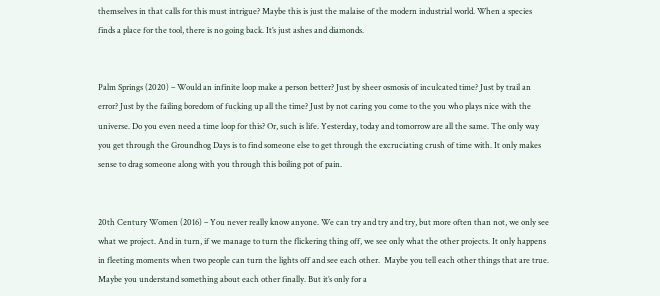themselves in that calls for this must intrigue? Maybe this is just the malaise of the modern industrial world. When a species finds a place for the tool, there is no going back. It’s just ashes and diamonds.


Palm Springs (2020) – Would an infinite loop make a person better? Just by sheer osmosis of inculcated time? Just by trail an error? Just by the failing boredom of fucking up all the time? Just by not caring you come to the you who plays nice with the universe. Do you even need a time loop for this? Or, such is life. Yesterday, today and tomorrow are all the same. The only way you get through the Groundhog Days is to find someone else to get through the excruciating crush of time with. It only makes sense to drag someone along with you through this boiling pot of pain.


20th Century Women (2016) – You never really know anyone. We can try and try and try, but more often than not, we only see what we project. And in turn, if we manage to turn the flickering thing off, we see only what the other projects. It only happens in fleeting moments when two people can turn the lights off and see each other.  Maybe you tell each other things that are true. Maybe you understand something about each other finally. But it’s only for a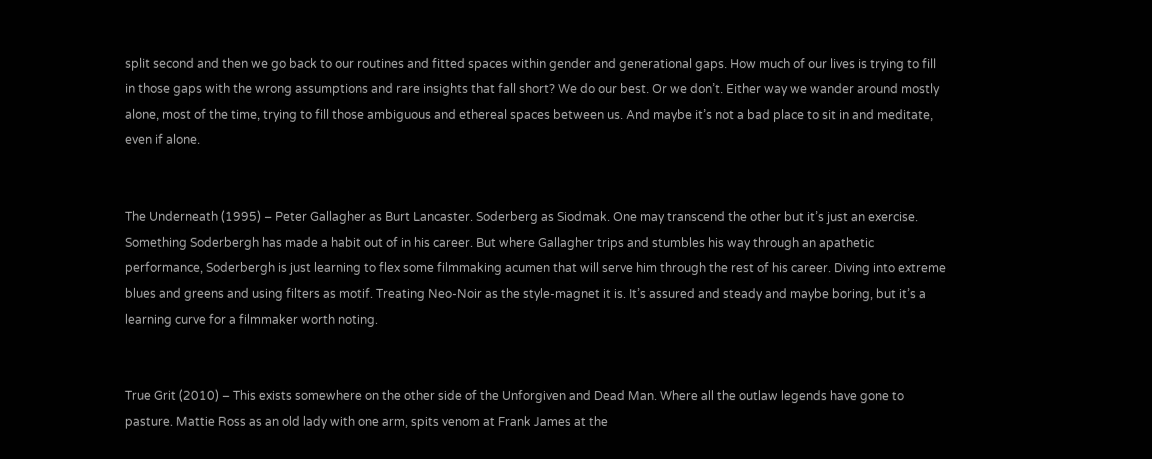split second and then we go back to our routines and fitted spaces within gender and generational gaps. How much of our lives is trying to fill in those gaps with the wrong assumptions and rare insights that fall short? We do our best. Or we don’t. Either way we wander around mostly alone, most of the time, trying to fill those ambiguous and ethereal spaces between us. And maybe it’s not a bad place to sit in and meditate, even if alone.


The Underneath (1995) – Peter Gallagher as Burt Lancaster. Soderberg as Siodmak. One may transcend the other but it’s just an exercise. Something Soderbergh has made a habit out of in his career. But where Gallagher trips and stumbles his way through an apathetic performance, Soderbergh is just learning to flex some filmmaking acumen that will serve him through the rest of his career. Diving into extreme blues and greens and using filters as motif. Treating Neo-Noir as the style-magnet it is. It’s assured and steady and maybe boring, but it’s a learning curve for a filmmaker worth noting.


True Grit (2010) – This exists somewhere on the other side of the Unforgiven and Dead Man. Where all the outlaw legends have gone to pasture. Mattie Ross as an old lady with one arm, spits venom at Frank James at the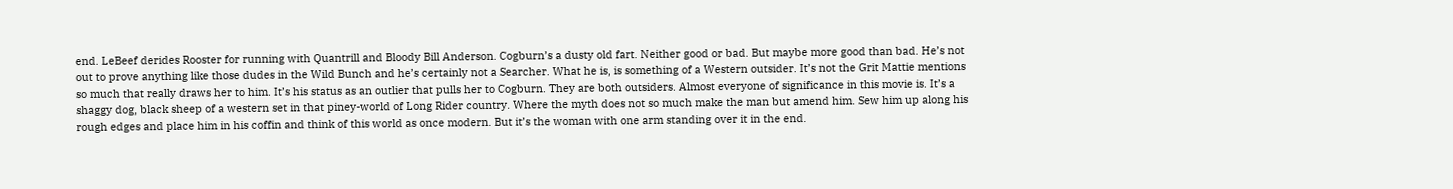end. LeBeef derides Rooster for running with Quantrill and Bloody Bill Anderson. Cogburn’s a dusty old fart. Neither good or bad. But maybe more good than bad. He’s not out to prove anything like those dudes in the Wild Bunch and he’s certainly not a Searcher. What he is, is something of a Western outsider. It’s not the Grit Mattie mentions so much that really draws her to him. It’s his status as an outlier that pulls her to Cogburn. They are both outsiders. Almost everyone of significance in this movie is. It’s a shaggy dog, black sheep of a western set in that piney-world of Long Rider country. Where the myth does not so much make the man but amend him. Sew him up along his rough edges and place him in his coffin and think of this world as once modern. But it’s the woman with one arm standing over it in the end.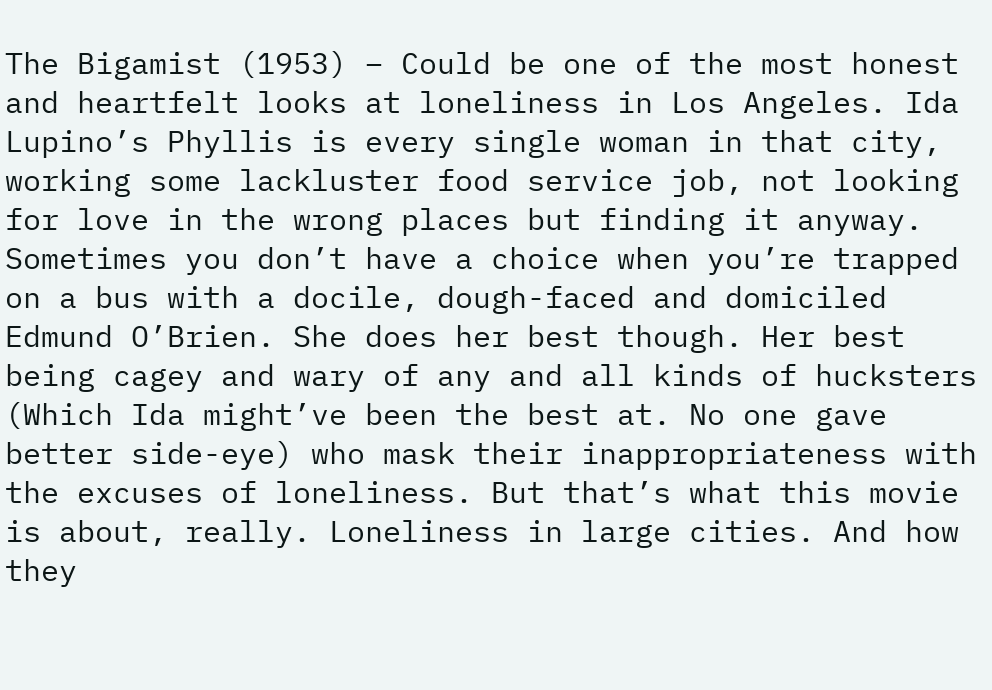The Bigamist (1953) – Could be one of the most honest and heartfelt looks at loneliness in Los Angeles. Ida Lupino’s Phyllis is every single woman in that city, working some lackluster food service job, not looking for love in the wrong places but finding it anyway. Sometimes you don’t have a choice when you’re trapped on a bus with a docile, dough-faced and domiciled Edmund O’Brien. She does her best though. Her best being cagey and wary of any and all kinds of hucksters (Which Ida might’ve been the best at. No one gave better side-eye) who mask their inappropriateness with the excuses of loneliness. But that’s what this movie is about, really. Loneliness in large cities. And how they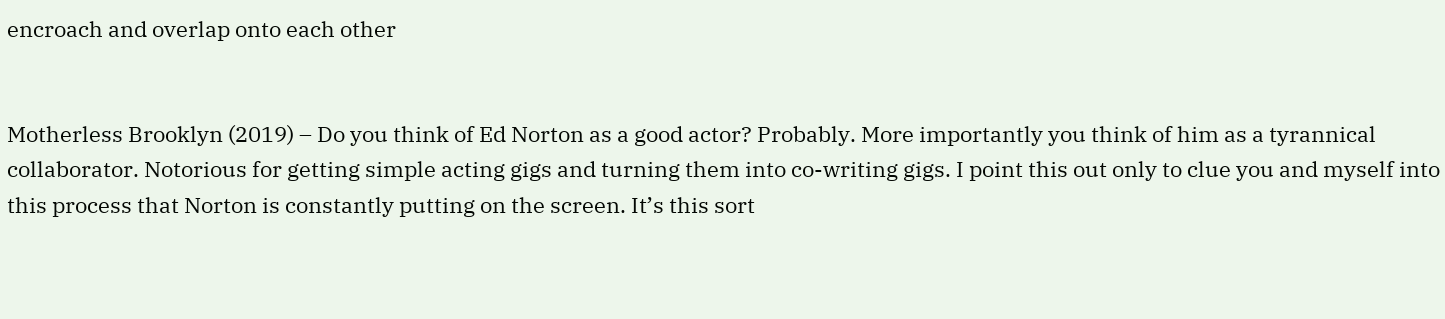encroach and overlap onto each other


Motherless Brooklyn (2019) – Do you think of Ed Norton as a good actor? Probably. More importantly you think of him as a tyrannical collaborator. Notorious for getting simple acting gigs and turning them into co-writing gigs. I point this out only to clue you and myself into this process that Norton is constantly putting on the screen. It’s this sort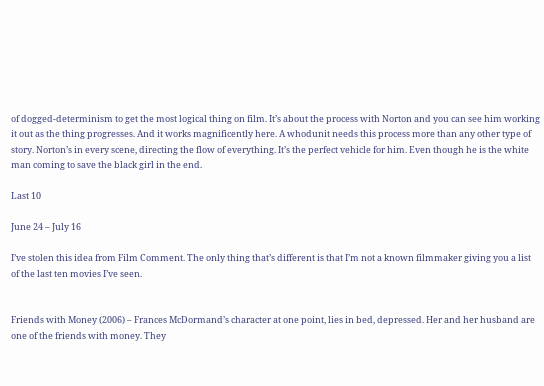of dogged-determinism to get the most logical thing on film. It’s about the process with Norton and you can see him working it out as the thing progresses. And it works magnificently here. A whodunit needs this process more than any other type of story. Norton’s in every scene, directing the flow of everything. It’s the perfect vehicle for him. Even though he is the white man coming to save the black girl in the end.

Last 10

June 24 – July 16

I’ve stolen this idea from Film Comment. The only thing that’s different is that I’m not a known filmmaker giving you a list of the last ten movies I’ve seen.


Friends with Money (2006) – Frances McDormand’s character at one point, lies in bed, depressed. Her and her husband are one of the friends with money. They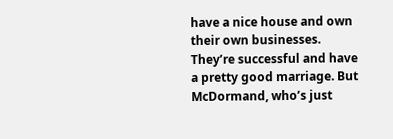have a nice house and own their own businesses. They’re successful and have a pretty good marriage. But McDormand, who’s just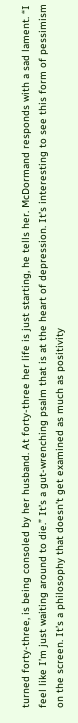turned forty-three, is being consoled by her husband. At forty-three her life is just starting, he tells her. McDormand responds with a sad lament. “I feel like I’m just waiting around to die.” It’s a gut-wrenching psalm that is at the heart of depression. It’s interesting to see this form of pessimism on the screen. It’s a philosophy that doesn’t get examined as much as positivity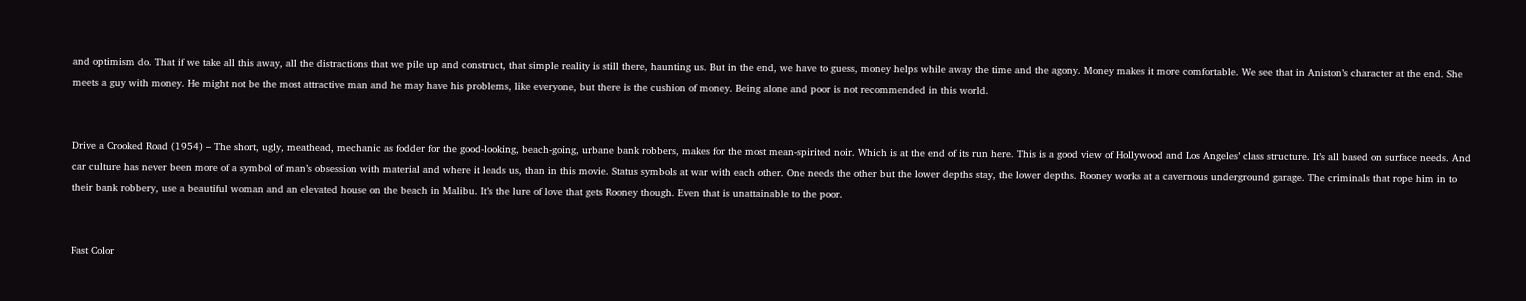and optimism do. That if we take all this away, all the distractions that we pile up and construct, that simple reality is still there, haunting us. But in the end, we have to guess, money helps while away the time and the agony. Money makes it more comfortable. We see that in Aniston’s character at the end. She meets a guy with money. He might not be the most attractive man and he may have his problems, like everyone, but there is the cushion of money. Being alone and poor is not recommended in this world.


Drive a Crooked Road (1954) – The short, ugly, meathead, mechanic as fodder for the good-looking, beach-going, urbane bank robbers, makes for the most mean-spirited noir. Which is at the end of its run here. This is a good view of Hollywood and Los Angeles’ class structure. It’s all based on surface needs. And car culture has never been more of a symbol of man’s obsession with material and where it leads us, than in this movie. Status symbols at war with each other. One needs the other but the lower depths stay, the lower depths. Rooney works at a cavernous underground garage. The criminals that rope him in to their bank robbery, use a beautiful woman and an elevated house on the beach in Malibu. It’s the lure of love that gets Rooney though. Even that is unattainable to the poor.


Fast Color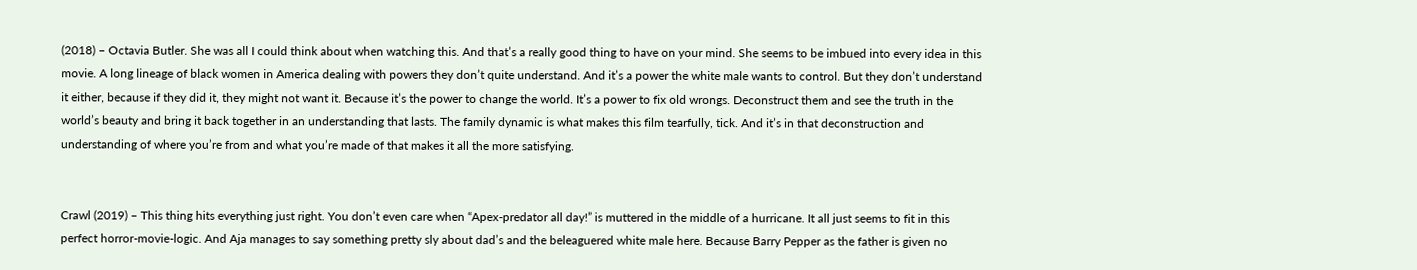(2018) – Octavia Butler. She was all I could think about when watching this. And that’s a really good thing to have on your mind. She seems to be imbued into every idea in this movie. A long lineage of black women in America dealing with powers they don’t quite understand. And it’s a power the white male wants to control. But they don’t understand it either, because if they did it, they might not want it. Because it’s the power to change the world. It’s a power to fix old wrongs. Deconstruct them and see the truth in the world’s beauty and bring it back together in an understanding that lasts. The family dynamic is what makes this film tearfully, tick. And it’s in that deconstruction and understanding of where you’re from and what you’re made of that makes it all the more satisfying.


Crawl (2019) – This thing hits everything just right. You don’t even care when “Apex-predator all day!” is muttered in the middle of a hurricane. It all just seems to fit in this perfect horror-movie-logic. And Aja manages to say something pretty sly about dad’s and the beleaguered white male here. Because Barry Pepper as the father is given no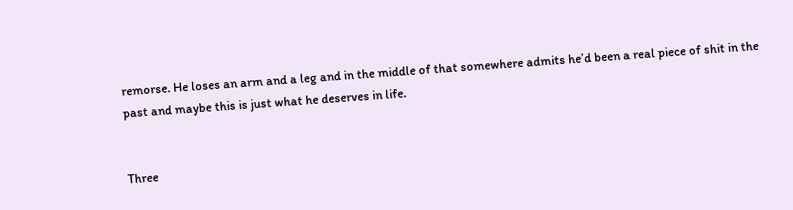remorse. He loses an arm and a leg and in the middle of that somewhere admits he’d been a real piece of shit in the past and maybe this is just what he deserves in life.


Three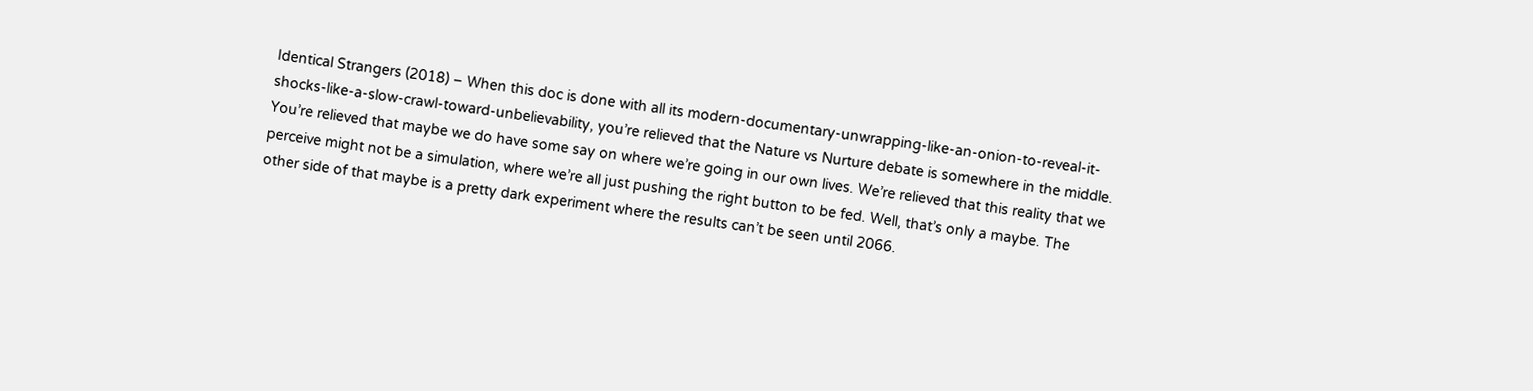Identical Strangers (2018) – When this doc is done with all its modern-documentary-unwrapping-like-an-onion-to-reveal-it-shocks-like-a-slow-crawl-toward-unbelievability, you’re relieved that the Nature vs Nurture debate is somewhere in the middle. You’re relieved that maybe we do have some say on where we’re going in our own lives. We’re relieved that this reality that we perceive might not be a simulation, where we’re all just pushing the right button to be fed. Well, that’s only a maybe. The other side of that maybe is a pretty dark experiment where the results can’t be seen until 2066.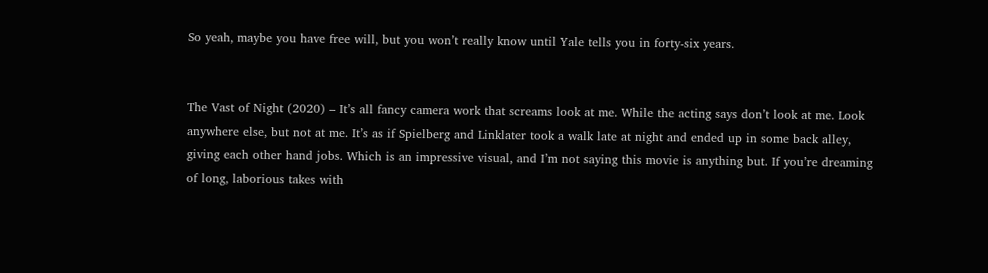So yeah, maybe you have free will, but you won’t really know until Yale tells you in forty-six years.


The Vast of Night (2020) – It’s all fancy camera work that screams look at me. While the acting says don’t look at me. Look anywhere else, but not at me. It’s as if Spielberg and Linklater took a walk late at night and ended up in some back alley, giving each other hand jobs. Which is an impressive visual, and I’m not saying this movie is anything but. If you’re dreaming of long, laborious takes with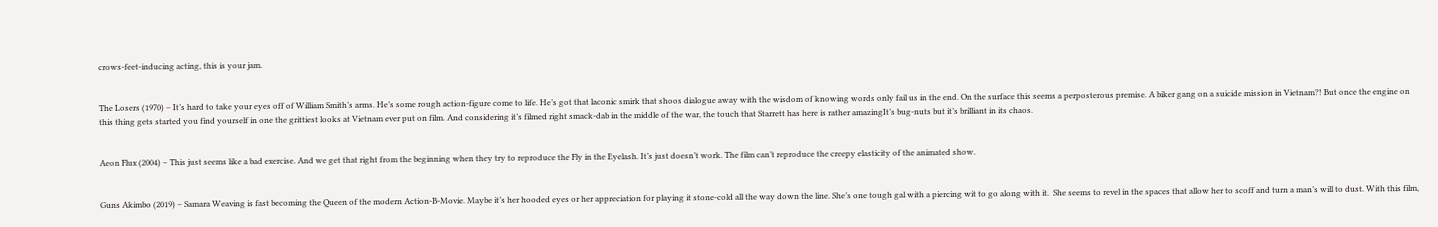crows-feet-inducing acting, this is your jam.


The Losers (1970) – It’s hard to take your eyes off of William Smith’s arms. He’s some rough action-figure come to life. He’s got that laconic smirk that shoos dialogue away with the wisdom of knowing words only fail us in the end. On the surface this seems a perposterous premise. A biker gang on a suicide mission in Vietnam?! But once the engine on this thing gets started you find yourself in one the grittiest looks at Vietnam ever put on film. And considering it’s filmed right smack-dab in the middle of the war, the touch that Starrett has here is rather amazingIt’s bug-nuts but it’s brilliant in its chaos.


Aeon Flux (2004) – This just seems like a bad exercise. And we get that right from the beginning when they try to reproduce the Fly in the Eyelash. It’s just doesn’t work. The film can’t reproduce the creepy elasticity of the animated show.


Guns Akimbo (2019) – Samara Weaving is fast becoming the Queen of the modern Action-B-Movie. Maybe it’s her hooded eyes or her appreciation for playing it stone-cold all the way down the line. She’s one tough gal with a piercing wit to go along with it.  She seems to revel in the spaces that allow her to scoff and turn a man’s will to dust. With this film,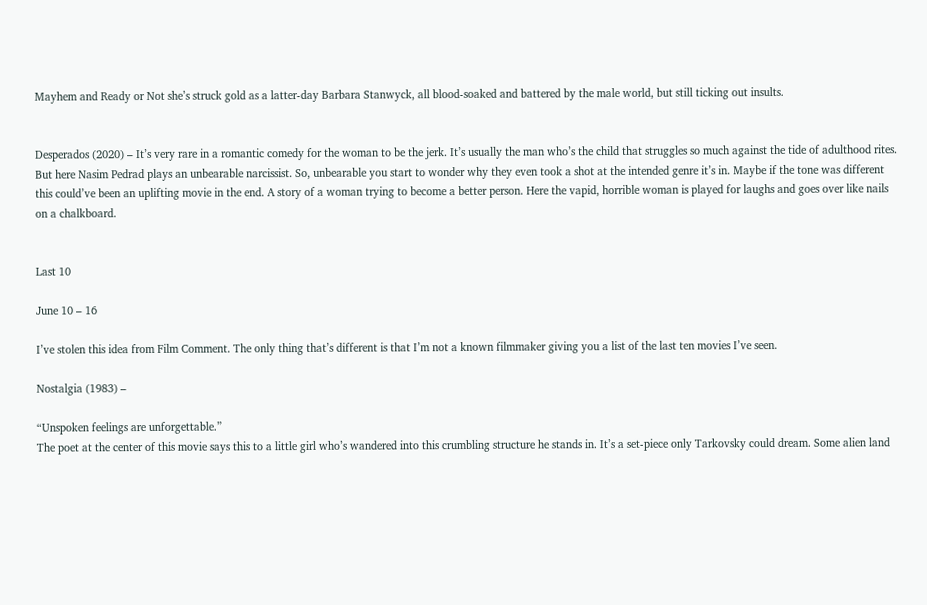Mayhem and Ready or Not she’s struck gold as a latter-day Barbara Stanwyck, all blood-soaked and battered by the male world, but still ticking out insults.


Desperados (2020) – It’s very rare in a romantic comedy for the woman to be the jerk. It’s usually the man who’s the child that struggles so much against the tide of adulthood rites. But here Nasim Pedrad plays an unbearable narcissist. So, unbearable you start to wonder why they even took a shot at the intended genre it’s in. Maybe if the tone was different this could’ve been an uplifting movie in the end. A story of a woman trying to become a better person. Here the vapid, horrible woman is played for laughs and goes over like nails on a chalkboard.


Last 10

June 10 – 16

I’ve stolen this idea from Film Comment. The only thing that’s different is that I’m not a known filmmaker giving you a list of the last ten movies I’ve seen.

Nostalgia (1983) –

“Unspoken feelings are unforgettable.”
The poet at the center of this movie says this to a little girl who’s wandered into this crumbling structure he stands in. It’s a set-piece only Tarkovsky could dream. Some alien land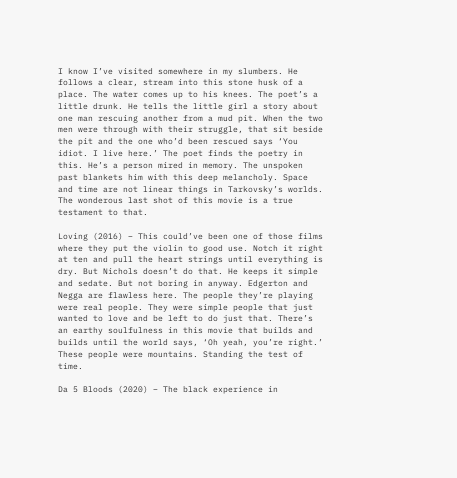I know I’ve visited somewhere in my slumbers. He follows a clear, stream into this stone husk of a place. The water comes up to his knees. The poet’s a little drunk. He tells the little girl a story about one man rescuing another from a mud pit. When the two men were through with their struggle, that sit beside the pit and the one who’d been rescued says ‘You idiot. I live here.’ The poet finds the poetry in this. He’s a person mired in memory. The unspoken past blankets him with this deep melancholy. Space and time are not linear things in Tarkovsky’s worlds. The wonderous last shot of this movie is a true testament to that.

Loving (2016) – This could’ve been one of those films where they put the violin to good use. Notch it right at ten and pull the heart strings until everything is dry. But Nichols doesn’t do that. He keeps it simple and sedate. But not boring in anyway. Edgerton and Negga are flawless here. The people they’re playing were real people. They were simple people that just wanted to love and be left to do just that. There’s an earthy soulfulness in this movie that builds and builds until the world says, ‘Oh yeah, you’re right.’ These people were mountains. Standing the test of time.

Da 5 Bloods (2020) – The black experience in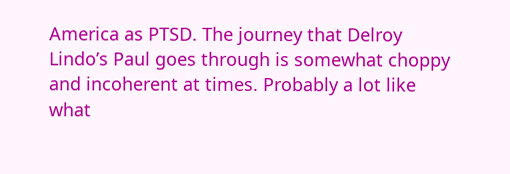America as PTSD. The journey that Delroy Lindo’s Paul goes through is somewhat choppy and incoherent at times. Probably a lot like what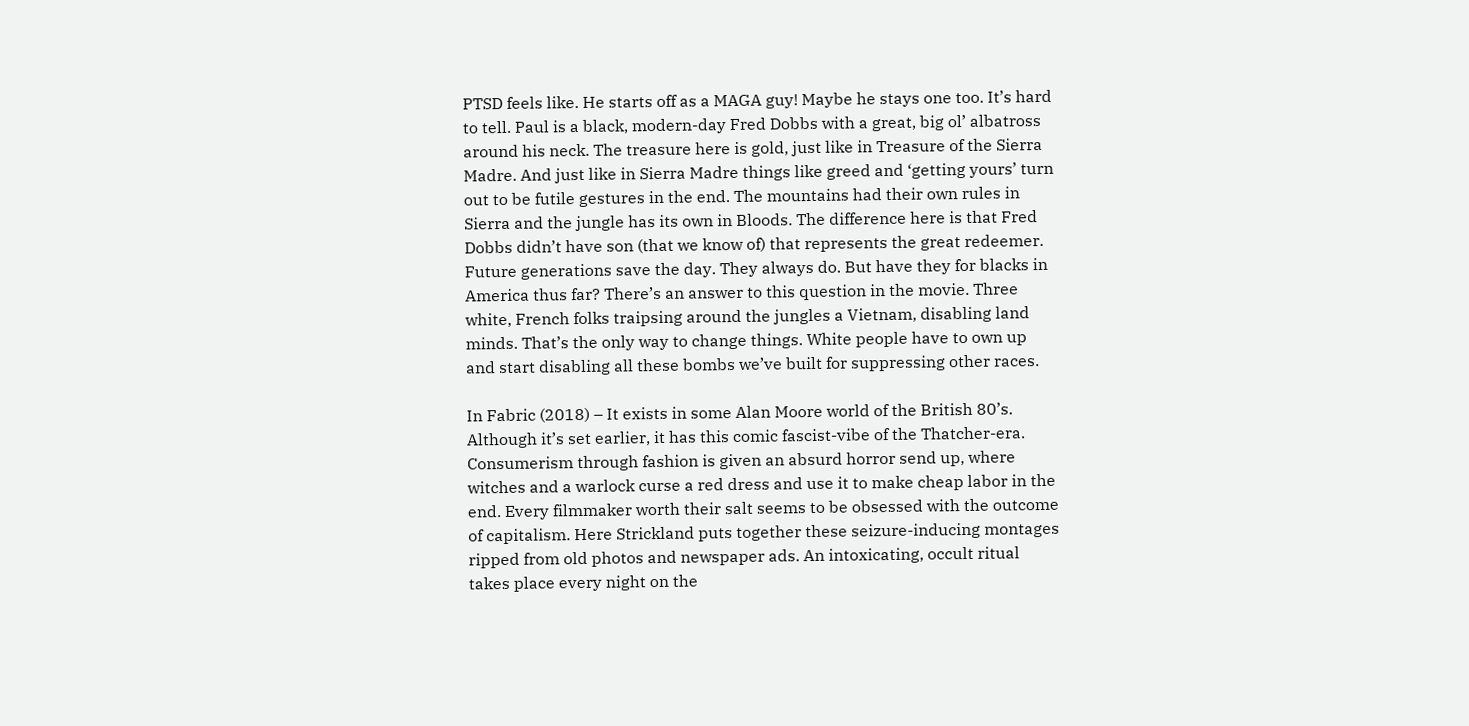PTSD feels like. He starts off as a MAGA guy! Maybe he stays one too. It’s hard to tell. Paul is a black, modern-day Fred Dobbs with a great, big ol’ albatross around his neck. The treasure here is gold, just like in Treasure of the Sierra Madre. And just like in Sierra Madre things like greed and ‘getting yours’ turn out to be futile gestures in the end. The mountains had their own rules in Sierra and the jungle has its own in Bloods. The difference here is that Fred Dobbs didn’t have son (that we know of) that represents the great redeemer. Future generations save the day. They always do. But have they for blacks in America thus far? There’s an answer to this question in the movie. Three white, French folks traipsing around the jungles a Vietnam, disabling land minds. That’s the only way to change things. White people have to own up and start disabling all these bombs we’ve built for suppressing other races.

In Fabric (2018) – It exists in some Alan Moore world of the British 80’s. Although it’s set earlier, it has this comic fascist-vibe of the Thatcher-era. Consumerism through fashion is given an absurd horror send up, where witches and a warlock curse a red dress and use it to make cheap labor in the end. Every filmmaker worth their salt seems to be obsessed with the outcome of capitalism. Here Strickland puts together these seizure-inducing montages ripped from old photos and newspaper ads. An intoxicating, occult ritual takes place every night on the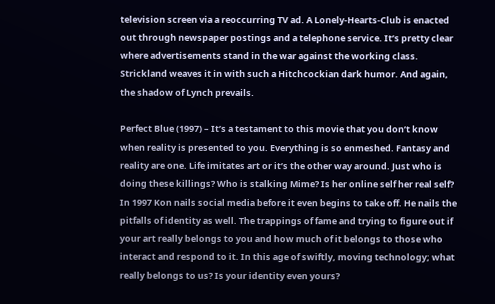television screen via a reoccurring TV ad. A Lonely-Hearts-Club is enacted out through newspaper postings and a telephone service. It’s pretty clear where advertisements stand in the war against the working class. Strickland weaves it in with such a Hitchcockian dark humor. And again, the shadow of Lynch prevails.

Perfect Blue (1997) – It’s a testament to this movie that you don’t know when reality is presented to you. Everything is so enmeshed. Fantasy and reality are one. Life imitates art or it’s the other way around. Just who is doing these killings? Who is stalking Mime? Is her online self her real self? In 1997 Kon nails social media before it even begins to take off. He nails the pitfalls of identity as well. The trappings of fame and trying to figure out if your art really belongs to you and how much of it belongs to those who interact and respond to it. In this age of swiftly, moving technology; what really belongs to us? Is your identity even yours?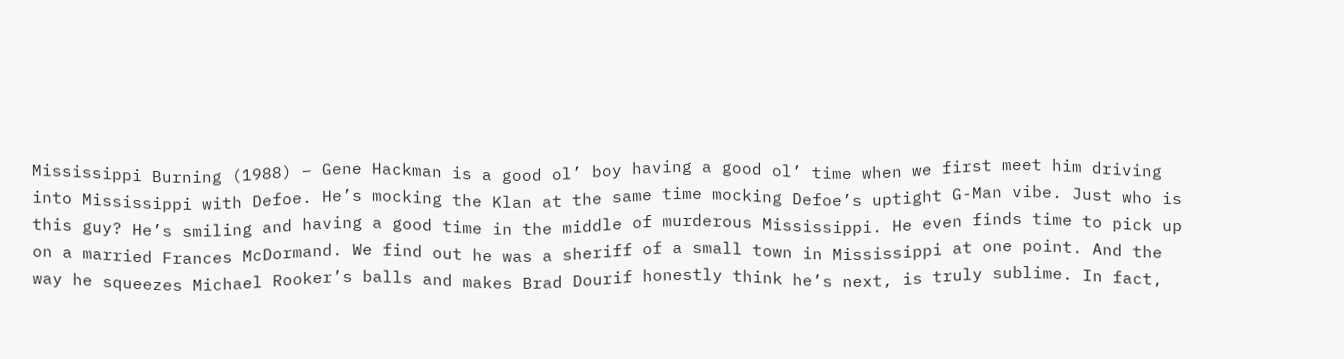Mississippi Burning (1988) – Gene Hackman is a good ol’ boy having a good ol’ time when we first meet him driving into Mississippi with Defoe. He’s mocking the Klan at the same time mocking Defoe’s uptight G-Man vibe. Just who is this guy? He’s smiling and having a good time in the middle of murderous Mississippi. He even finds time to pick up on a married Frances McDormand. We find out he was a sheriff of a small town in Mississippi at one point. And the way he squeezes Michael Rooker’s balls and makes Brad Dourif honestly think he’s next, is truly sublime. In fact,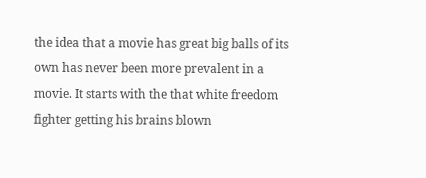the idea that a movie has great big balls of its own has never been more prevalent in a movie. It starts with the that white freedom fighter getting his brains blown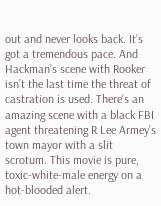out and never looks back. It’s got a tremendous pace. And Hackman’s scene with Rooker isn’t the last time the threat of castration is used. There’s an amazing scene with a black FBI agent threatening R Lee Armey’s town mayor with a slit scrotum. This movie is pure, toxic-white-male energy on a hot-blooded alert.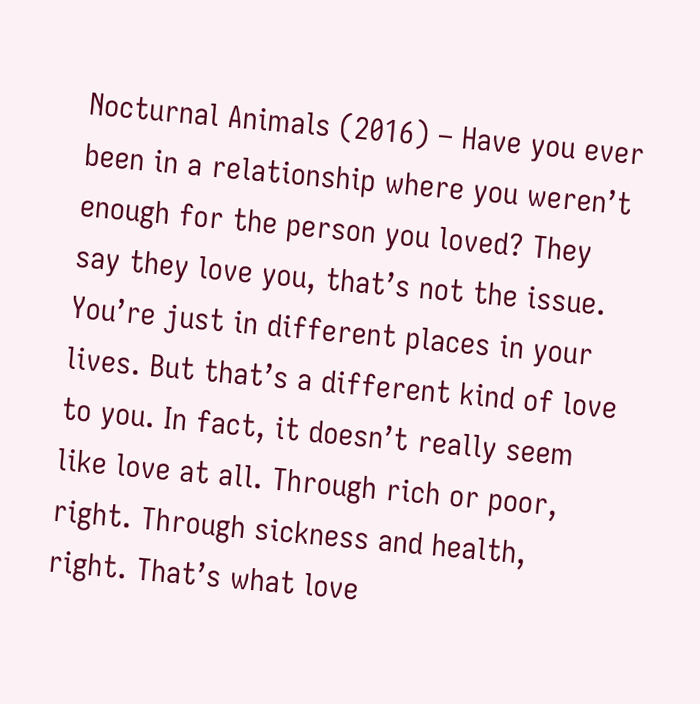Nocturnal Animals (2016) – Have you ever been in a relationship where you weren’t enough for the person you loved? They say they love you, that’s not the issue. You’re just in different places in your lives. But that’s a different kind of love to you. In fact, it doesn’t really seem like love at all. Through rich or poor, right. Through sickness and health, right. That’s what love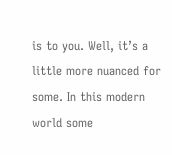is to you. Well, it’s a little more nuanced for some. In this modern world some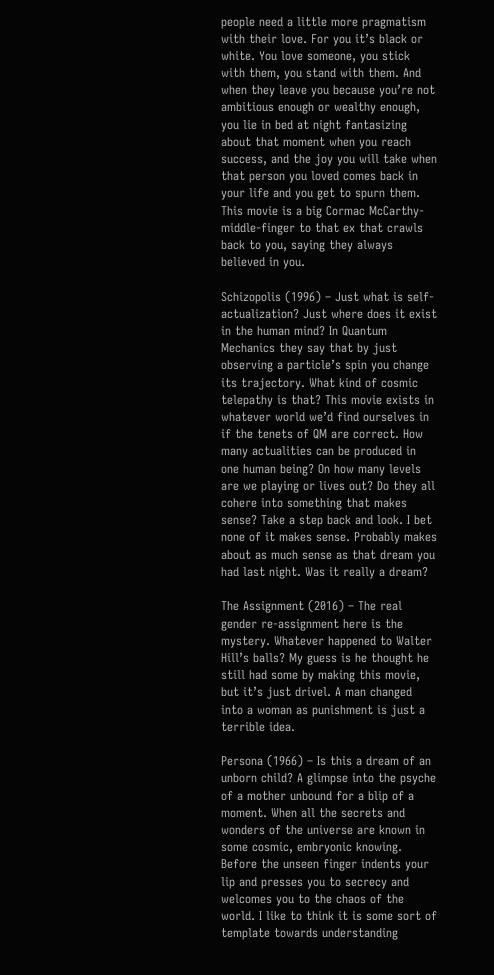people need a little more pragmatism with their love. For you it’s black or white. You love someone, you stick with them, you stand with them. And when they leave you because you’re not ambitious enough or wealthy enough, you lie in bed at night fantasizing about that moment when you reach success, and the joy you will take when that person you loved comes back in your life and you get to spurn them. This movie is a big Cormac McCarthy-middle-finger to that ex that crawls back to you, saying they always believed in you.

Schizopolis (1996) – Just what is self-actualization? Just where does it exist in the human mind? In Quantum Mechanics they say that by just observing a particle’s spin you change its trajectory. What kind of cosmic telepathy is that? This movie exists in whatever world we’d find ourselves in if the tenets of QM are correct. How many actualities can be produced in one human being? On how many levels are we playing or lives out? Do they all cohere into something that makes sense? Take a step back and look. I bet none of it makes sense. Probably makes about as much sense as that dream you had last night. Was it really a dream?

The Assignment (2016) – The real gender re-assignment here is the mystery. Whatever happened to Walter Hill’s balls? My guess is he thought he still had some by making this movie, but it’s just drivel. A man changed into a woman as punishment is just a terrible idea.

Persona (1966) – Is this a dream of an unborn child? A glimpse into the psyche of a mother unbound for a blip of a moment. When all the secrets and wonders of the universe are known in some cosmic, embryonic knowing. Before the unseen finger indents your lip and presses you to secrecy and welcomes you to the chaos of the world. I like to think it is some sort of template towards understanding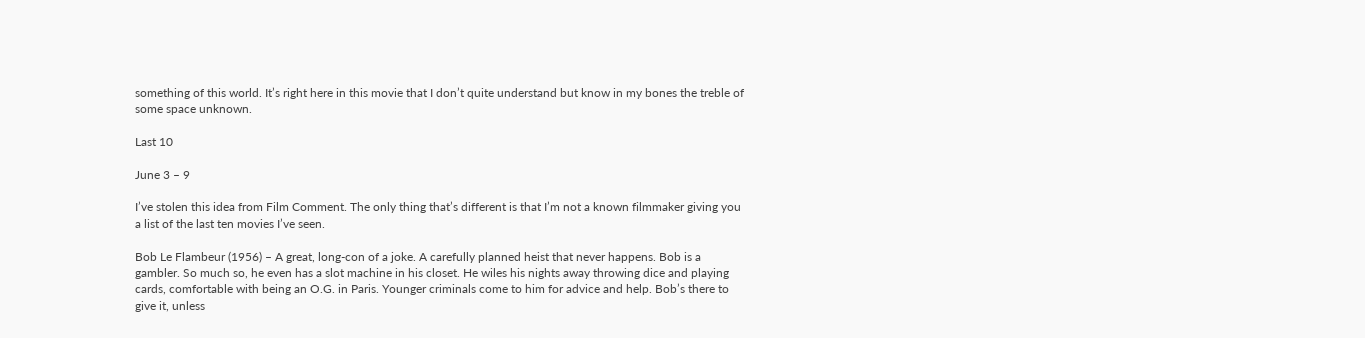something of this world. It’s right here in this movie that I don’t quite understand but know in my bones the treble of some space unknown.

Last 10

June 3 – 9

I’ve stolen this idea from Film Comment. The only thing that’s different is that I’m not a known filmmaker giving you a list of the last ten movies I’ve seen.

Bob Le Flambeur (1956) – A great, long-con of a joke. A carefully planned heist that never happens. Bob is a gambler. So much so, he even has a slot machine in his closet. He wiles his nights away throwing dice and playing cards, comfortable with being an O.G. in Paris. Younger criminals come to him for advice and help. Bob’s there to give it, unless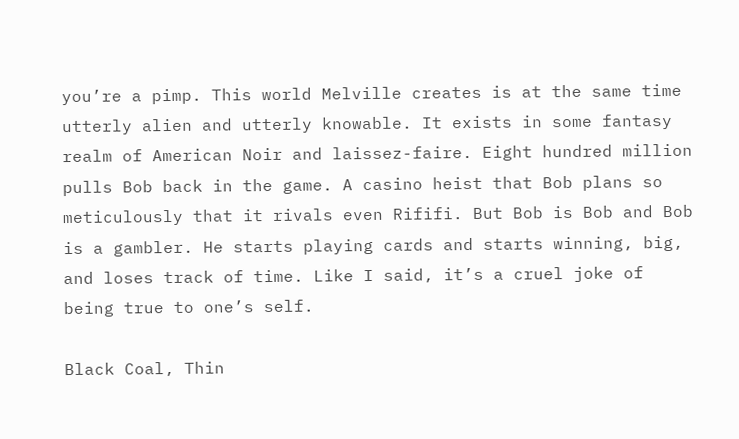you’re a pimp. This world Melville creates is at the same time utterly alien and utterly knowable. It exists in some fantasy realm of American Noir and laissez-faire. Eight hundred million pulls Bob back in the game. A casino heist that Bob plans so meticulously that it rivals even Rififi. But Bob is Bob and Bob is a gambler. He starts playing cards and starts winning, big, and loses track of time. Like I said, it’s a cruel joke of being true to one’s self.

Black Coal, Thin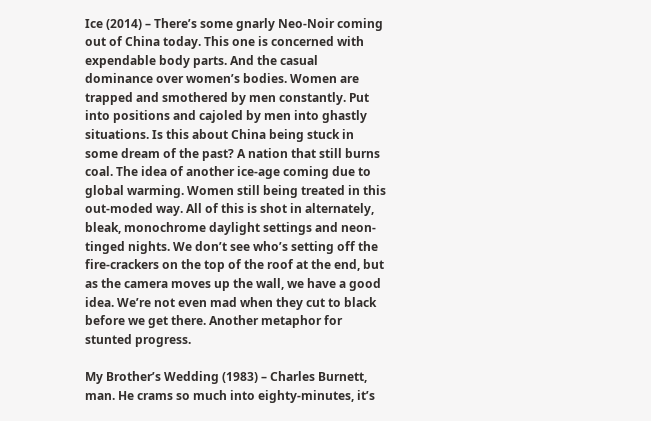Ice (2014) – There’s some gnarly Neo-Noir coming out of China today. This one is concerned with expendable body parts. And the casual dominance over women’s bodies. Women are trapped and smothered by men constantly. Put into positions and cajoled by men into ghastly situations. Is this about China being stuck in some dream of the past? A nation that still burns coal. The idea of another ice-age coming due to global warming. Women still being treated in this out-moded way. All of this is shot in alternately, bleak, monochrome daylight settings and neon-tinged nights. We don’t see who’s setting off the fire-crackers on the top of the roof at the end, but as the camera moves up the wall, we have a good idea. We’re not even mad when they cut to black before we get there. Another metaphor for stunted progress.

My Brother’s Wedding (1983) – Charles Burnett, man. He crams so much into eighty-minutes, it’s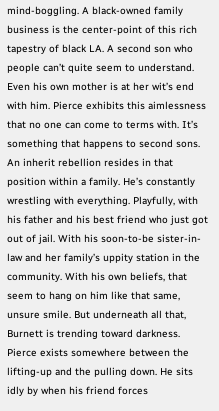mind-boggling. A black-owned family business is the center-point of this rich tapestry of black LA. A second son who people can’t quite seem to understand. Even his own mother is at her wit’s end with him. Pierce exhibits this aimlessness that no one can come to terms with. It’s something that happens to second sons. An inherit rebellion resides in that position within a family. He’s constantly wrestling with everything. Playfully, with his father and his best friend who just got out of jail. With his soon-to-be sister-in-law and her family’s uppity station in the community. With his own beliefs, that seem to hang on him like that same, unsure smile. But underneath all that, Burnett is trending toward darkness. Pierce exists somewhere between the lifting-up and the pulling down. He sits idly by when his friend forces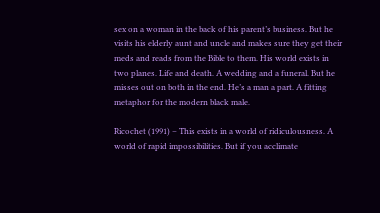sex on a woman in the back of his parent’s business. But he visits his elderly aunt and uncle and makes sure they get their meds and reads from the Bible to them. His world exists in two planes. Life and death. A wedding and a funeral. But he misses out on both in the end. He’s a man a part. A fitting metaphor for the modern black male.

Ricochet (1991) – This exists in a world of ridiculousness. A world of rapid impossibilities. But if you acclimate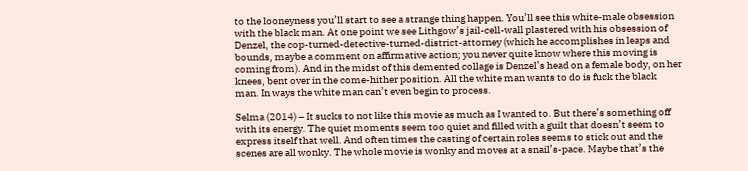to the looneyness you’ll start to see a strange thing happen. You’ll see this white-male obsession with the black man. At one point we see Lithgow’s jail-cell-wall plastered with his obsession of Denzel, the cop-turned-detective-turned-district-attorney (which he accomplishes in leaps and bounds, maybe a comment on affirmative action; you never quite know where this moving is coming from). And in the midst of this demented collage is Denzel’s head on a female body, on her knees, bent over in the come-hither position. All the white man wants to do is fuck the black man. In ways the white man can’t even begin to process.

Selma (2014) – It sucks to not like this movie as much as I wanted to. But there’s something off with its energy. The quiet moments seem too quiet and filled with a guilt that doesn’t seem to express itself that well. And often times the casting of certain roles seems to stick out and the scenes are all wonky. The whole movie is wonky and moves at a snail’s-pace. Maybe that’s the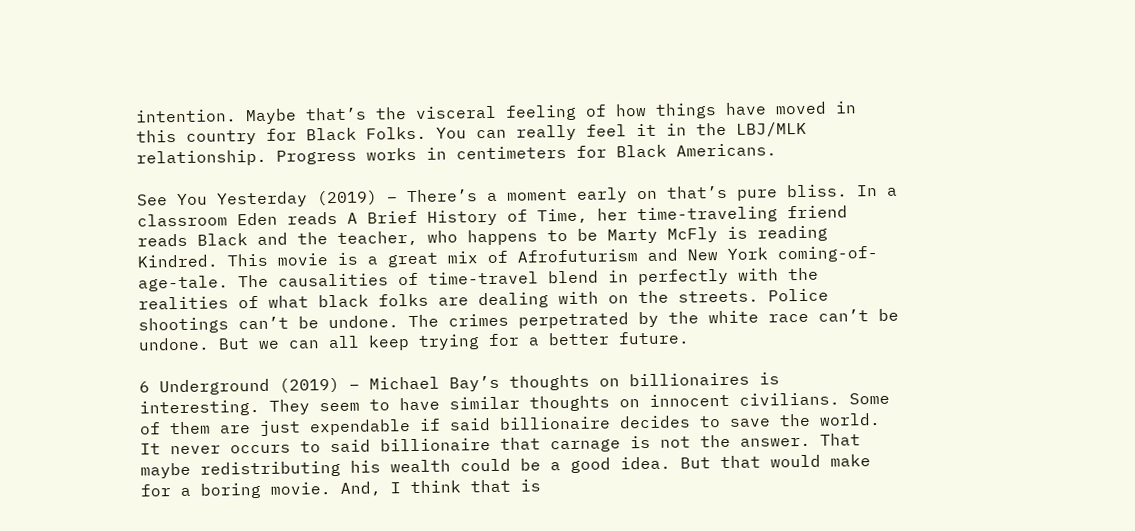intention. Maybe that’s the visceral feeling of how things have moved in this country for Black Folks. You can really feel it in the LBJ/MLK relationship. Progress works in centimeters for Black Americans.

See You Yesterday (2019) – There’s a moment early on that’s pure bliss. In a classroom Eden reads A Brief History of Time, her time-traveling friend reads Black and the teacher, who happens to be Marty McFly is reading Kindred. This movie is a great mix of Afrofuturism and New York coming-of-age-tale. The causalities of time-travel blend in perfectly with the realities of what black folks are dealing with on the streets. Police shootings can’t be undone. The crimes perpetrated by the white race can’t be undone. But we can all keep trying for a better future.

6 Underground (2019) – Michael Bay’s thoughts on billionaires is interesting. They seem to have similar thoughts on innocent civilians. Some of them are just expendable if said billionaire decides to save the world. It never occurs to said billionaire that carnage is not the answer. That maybe redistributing his wealth could be a good idea. But that would make for a boring movie. And, I think that is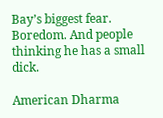Bay’s biggest fear. Boredom. And people thinking he has a small dick.

American Dharma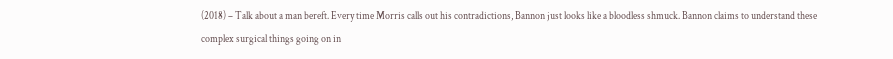(2018) – Talk about a man bereft. Every time Morris calls out his contradictions, Bannon just looks like a bloodless shmuck. Bannon claims to understand these complex surgical things going on in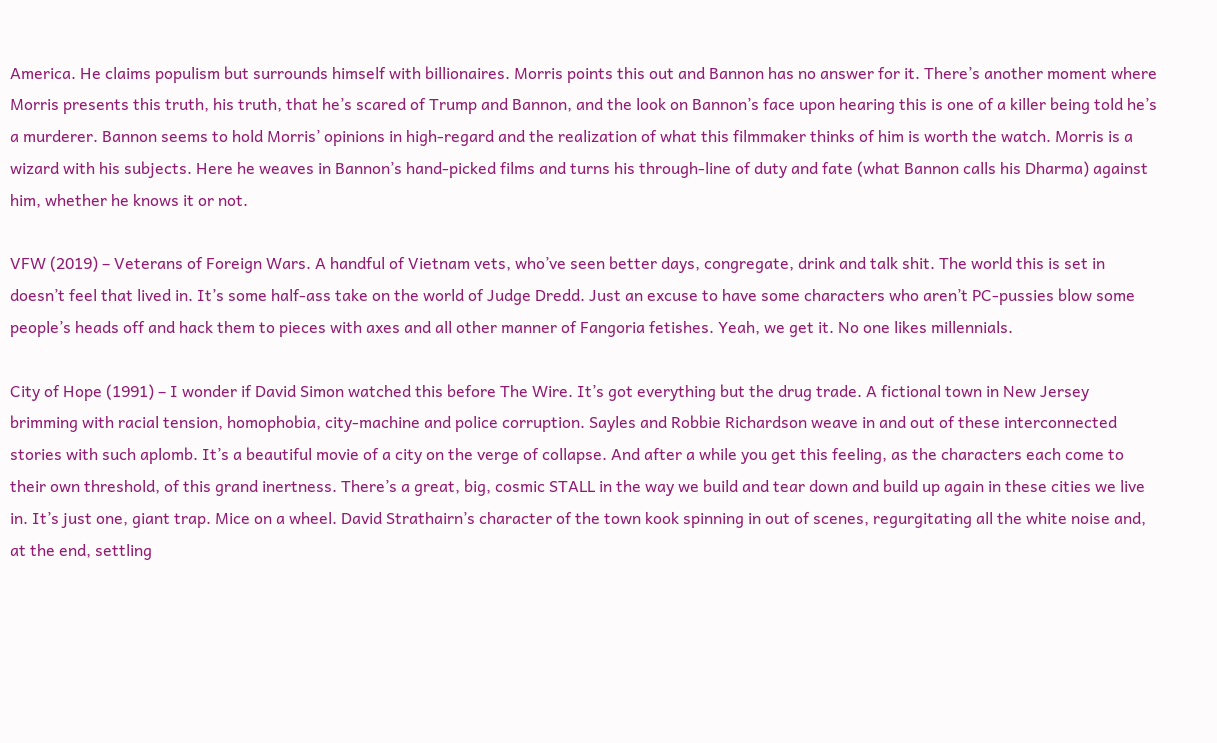America. He claims populism but surrounds himself with billionaires. Morris points this out and Bannon has no answer for it. There’s another moment where Morris presents this truth, his truth, that he’s scared of Trump and Bannon, and the look on Bannon’s face upon hearing this is one of a killer being told he’s a murderer. Bannon seems to hold Morris’ opinions in high-regard and the realization of what this filmmaker thinks of him is worth the watch. Morris is a wizard with his subjects. Here he weaves in Bannon’s hand-picked films and turns his through-line of duty and fate (what Bannon calls his Dharma) against him, whether he knows it or not.

VFW (2019) – Veterans of Foreign Wars. A handful of Vietnam vets, who’ve seen better days, congregate, drink and talk shit. The world this is set in doesn’t feel that lived in. It’s some half-ass take on the world of Judge Dredd. Just an excuse to have some characters who aren’t PC-pussies blow some people’s heads off and hack them to pieces with axes and all other manner of Fangoria fetishes. Yeah, we get it. No one likes millennials.

City of Hope (1991) – I wonder if David Simon watched this before The Wire. It’s got everything but the drug trade. A fictional town in New Jersey brimming with racial tension, homophobia, city-machine and police corruption. Sayles and Robbie Richardson weave in and out of these interconnected stories with such aplomb. It’s a beautiful movie of a city on the verge of collapse. And after a while you get this feeling, as the characters each come to their own threshold, of this grand inertness. There’s a great, big, cosmic STALL in the way we build and tear down and build up again in these cities we live in. It’s just one, giant trap. Mice on a wheel. David Strathairn’s character of the town kook spinning in out of scenes, regurgitating all the white noise and, at the end, settling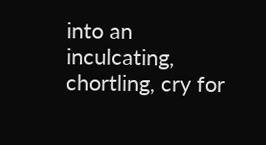into an inculcating, chortling, cry for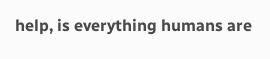help, is everything humans are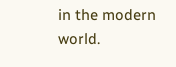in the modern world.